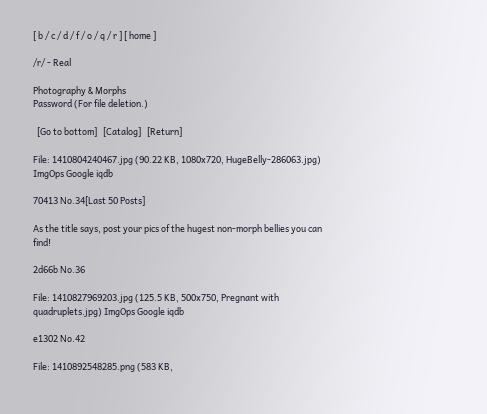[ b / c / d / f / o / q / r ] [ home ]

/r/ - Real

Photography & Morphs
Password (For file deletion.)

  [Go to bottom]   [Catalog]   [Return]

File: 1410804240467.jpg (90.22 KB, 1080x720, HugeBelly-286063.jpg) ImgOps Google iqdb

70413 No.34[Last 50 Posts]

As the title says, post your pics of the hugest non-morph bellies you can find!

2d66b No.36

File: 1410827969203.jpg (125.5 KB, 500x750, Pregnant with quadruplets.jpg) ImgOps Google iqdb

e1302 No.42

File: 1410892548285.png (583 KB,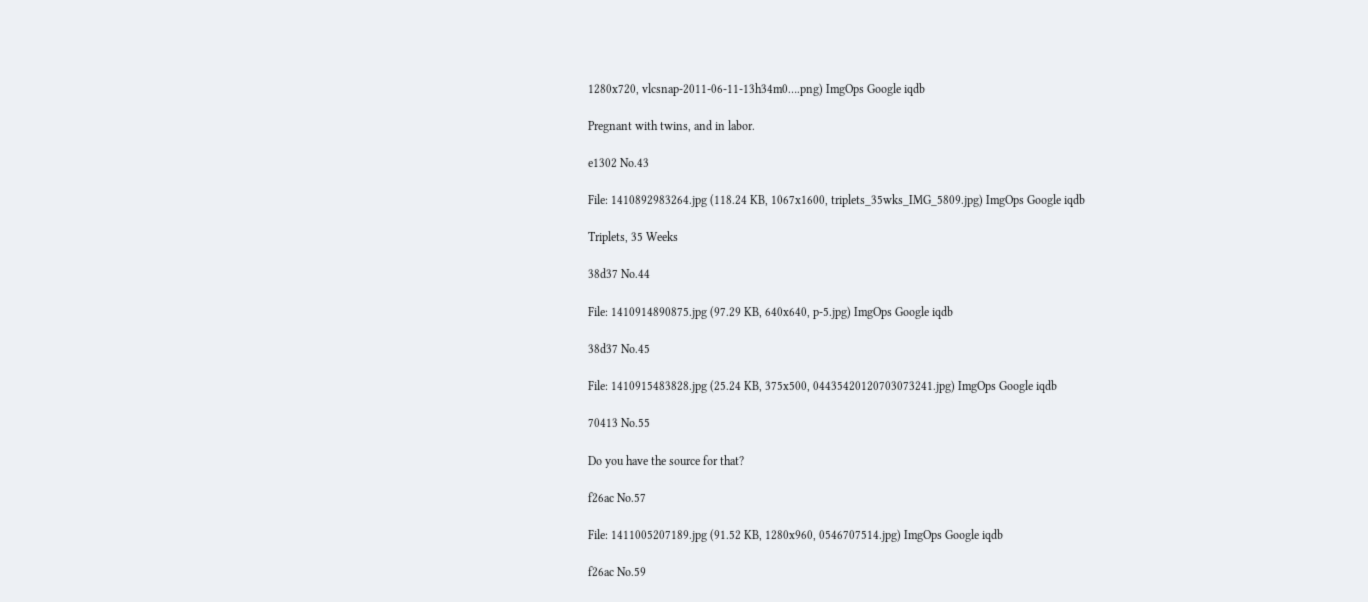1280x720, vlcsnap-2011-06-11-13h34m0….png) ImgOps Google iqdb

Pregnant with twins, and in labor.

e1302 No.43

File: 1410892983264.jpg (118.24 KB, 1067x1600, triplets_35wks_IMG_5809.jpg) ImgOps Google iqdb

Triplets, 35 Weeks

38d37 No.44

File: 1410914890875.jpg (97.29 KB, 640x640, p-5.jpg) ImgOps Google iqdb

38d37 No.45

File: 1410915483828.jpg (25.24 KB, 375x500, 04435420120703073241.jpg) ImgOps Google iqdb

70413 No.55

Do you have the source for that?

f26ac No.57

File: 1411005207189.jpg (91.52 KB, 1280x960, 0546707514.jpg) ImgOps Google iqdb

f26ac No.59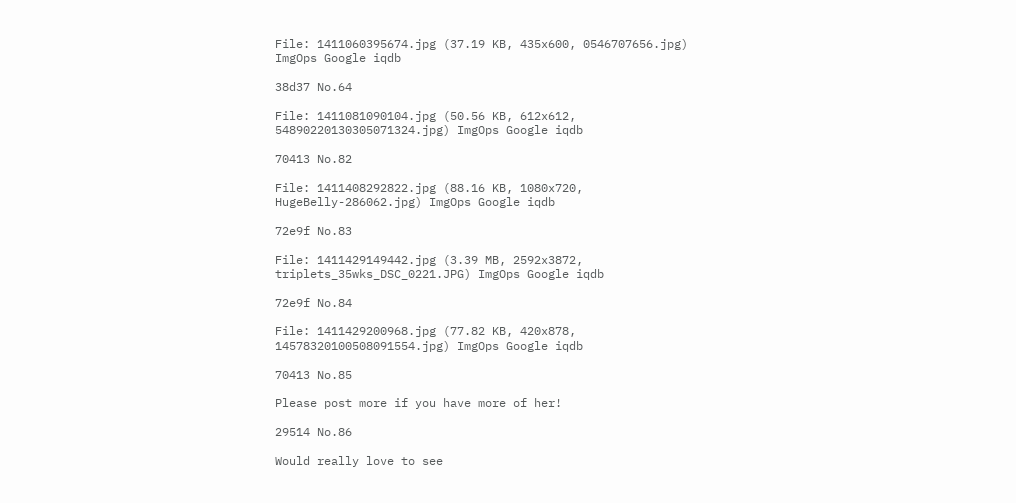File: 1411060395674.jpg (37.19 KB, 435x600, 0546707656.jpg) ImgOps Google iqdb

38d37 No.64

File: 1411081090104.jpg (50.56 KB, 612x612, 54890220130305071324.jpg) ImgOps Google iqdb

70413 No.82

File: 1411408292822.jpg (88.16 KB, 1080x720, HugeBelly-286062.jpg) ImgOps Google iqdb

72e9f No.83

File: 1411429149442.jpg (3.39 MB, 2592x3872, triplets_35wks_DSC_0221.JPG) ImgOps Google iqdb

72e9f No.84

File: 1411429200968.jpg (77.82 KB, 420x878, 14578320100508091554.jpg) ImgOps Google iqdb

70413 No.85

Please post more if you have more of her!

29514 No.86

Would really love to see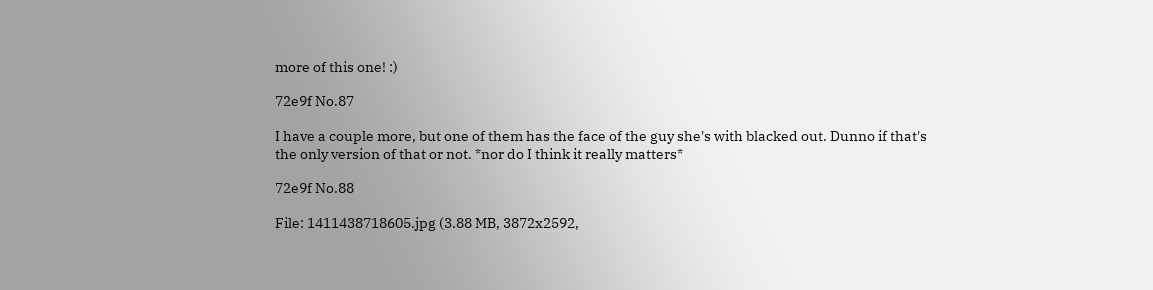more of this one! :)

72e9f No.87

I have a couple more, but one of them has the face of the guy she's with blacked out. Dunno if that's the only version of that or not. *nor do I think it really matters*

72e9f No.88

File: 1411438718605.jpg (3.88 MB, 3872x2592,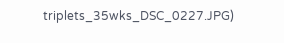triplets_35wks_DSC_0227.JPG)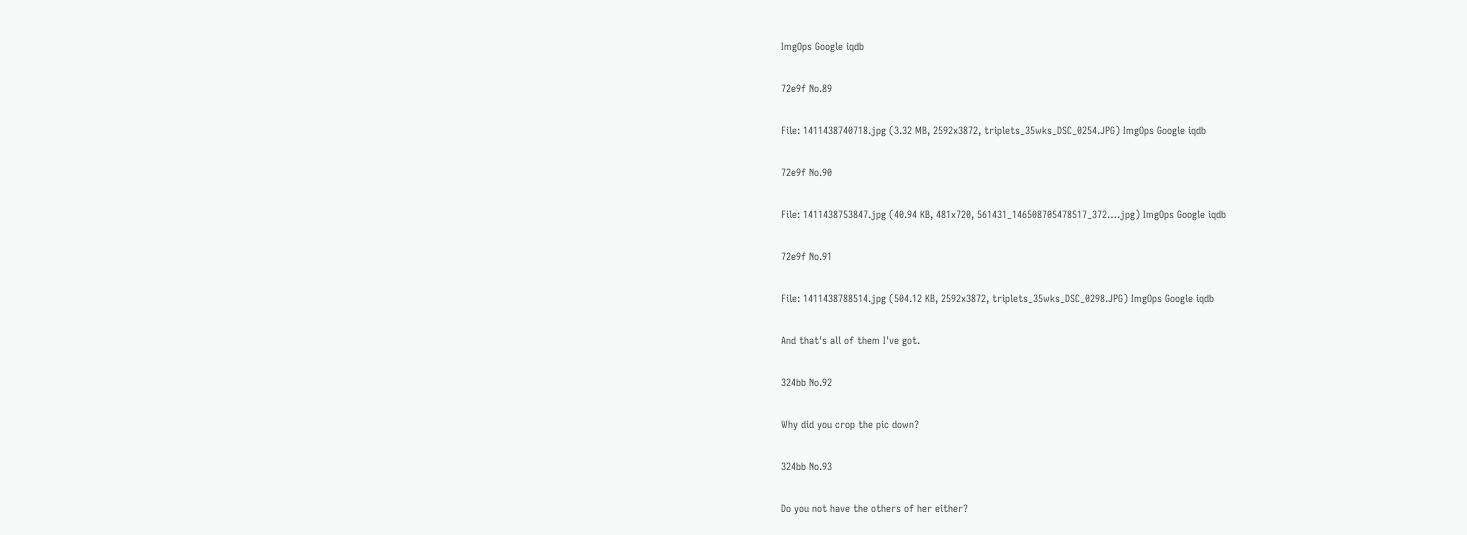ImgOps Google iqdb

72e9f No.89

File: 1411438740718.jpg (3.32 MB, 2592x3872, triplets_35wks_DSC_0254.JPG) ImgOps Google iqdb

72e9f No.90

File: 1411438753847.jpg (40.94 KB, 481x720, 561431_146508705478517_372….jpg) ImgOps Google iqdb

72e9f No.91

File: 1411438788514.jpg (504.12 KB, 2592x3872, triplets_35wks_DSC_0298.JPG) ImgOps Google iqdb

And that's all of them I've got.

324bb No.92

Why did you crop the pic down?

324bb No.93

Do you not have the others of her either?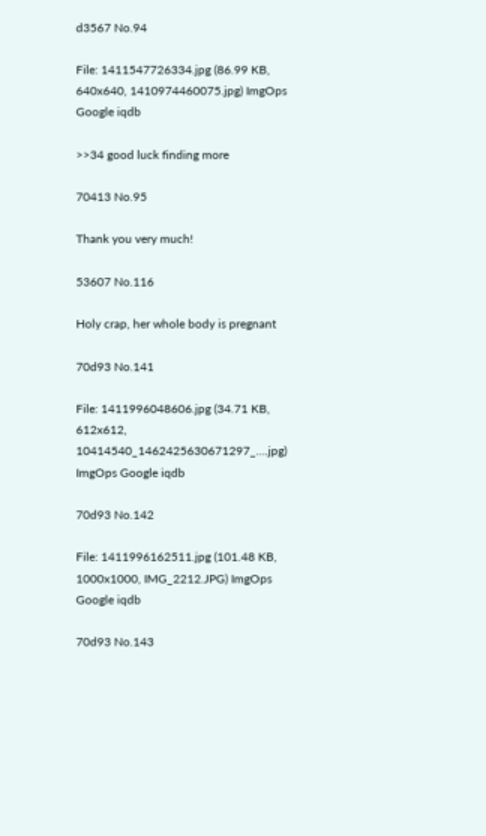d3567 No.94

File: 1411547726334.jpg (86.99 KB, 640x640, 1410974460075.jpg) ImgOps Google iqdb

>>34 good luck finding more

70413 No.95

Thank you very much!

53607 No.116

Holy crap, her whole body is pregnant

70d93 No.141

File: 1411996048606.jpg (34.71 KB, 612x612, 10414540_1462425630671297_….jpg) ImgOps Google iqdb

70d93 No.142

File: 1411996162511.jpg (101.48 KB, 1000x1000, IMG_2212.JPG) ImgOps Google iqdb

70d93 No.143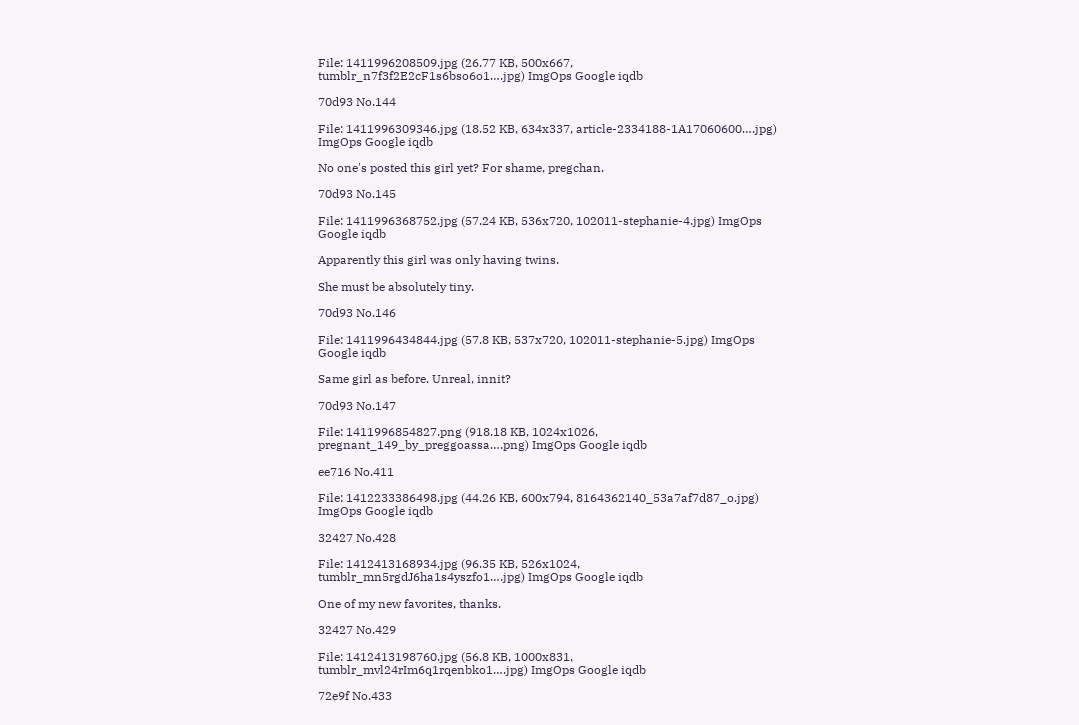File: 1411996208509.jpg (26.77 KB, 500x667, tumblr_n7f3f2E2cF1s6bso6o1….jpg) ImgOps Google iqdb

70d93 No.144

File: 1411996309346.jpg (18.52 KB, 634x337, article-2334188-1A17060600….jpg) ImgOps Google iqdb

No one's posted this girl yet? For shame, pregchan.

70d93 No.145

File: 1411996368752.jpg (57.24 KB, 536x720, 102011-stephanie-4.jpg) ImgOps Google iqdb

Apparently this girl was only having twins.

She must be absolutely tiny.

70d93 No.146

File: 1411996434844.jpg (57.8 KB, 537x720, 102011-stephanie-5.jpg) ImgOps Google iqdb

Same girl as before. Unreal, innit?

70d93 No.147

File: 1411996854827.png (918.18 KB, 1024x1026, pregnant_149_by_preggoassa….png) ImgOps Google iqdb

ee716 No.411

File: 1412233386498.jpg (44.26 KB, 600x794, 8164362140_53a7af7d87_o.jpg) ImgOps Google iqdb

32427 No.428

File: 1412413168934.jpg (96.35 KB, 526x1024, tumblr_mn5rgdJ6ha1s4yszfo1….jpg) ImgOps Google iqdb

One of my new favorites, thanks.

32427 No.429

File: 1412413198760.jpg (56.8 KB, 1000x831, tumblr_mvl24rIm6q1rqenbko1….jpg) ImgOps Google iqdb

72e9f No.433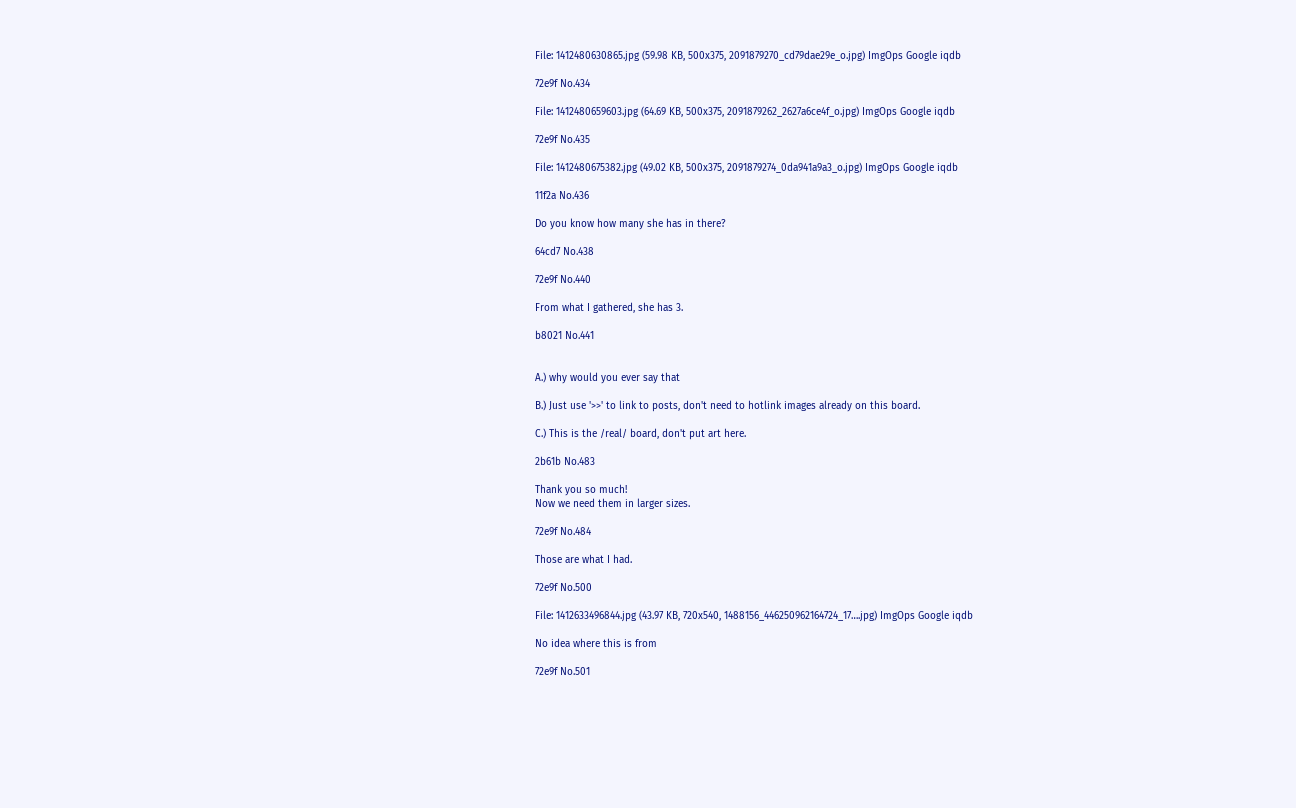File: 1412480630865.jpg (59.98 KB, 500x375, 2091879270_cd79dae29e_o.jpg) ImgOps Google iqdb

72e9f No.434

File: 1412480659603.jpg (64.69 KB, 500x375, 2091879262_2627a6ce4f_o.jpg) ImgOps Google iqdb

72e9f No.435

File: 1412480675382.jpg (49.02 KB, 500x375, 2091879274_0da941a9a3_o.jpg) ImgOps Google iqdb

11f2a No.436

Do you know how many she has in there?

64cd7 No.438

72e9f No.440

From what I gathered, she has 3.

b8021 No.441


A.) why would you ever say that

B.) Just use '>>' to link to posts, don't need to hotlink images already on this board.

C.) This is the /real/ board, don't put art here.

2b61b No.483

Thank you so much!
Now we need them in larger sizes.

72e9f No.484

Those are what I had.

72e9f No.500

File: 1412633496844.jpg (43.97 KB, 720x540, 1488156_446250962164724_17….jpg) ImgOps Google iqdb

No idea where this is from

72e9f No.501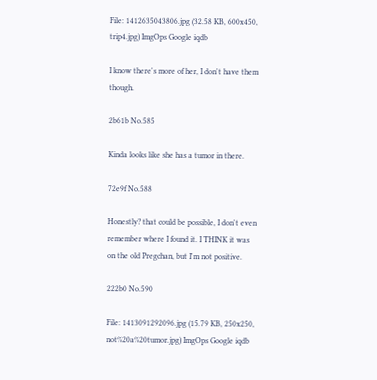File: 1412635043806.jpg (32.58 KB, 600x450, trip4.jpg) ImgOps Google iqdb

I know there's more of her, I don't have them though.

2b61b No.585

Kinda looks like she has a tumor in there.

72e9f No.588

Honestly? that could be possible, I don't even remember where I found it. I THINK it was on the old Pregchan, but I'm not positive.

222b0 No.590

File: 1413091292096.jpg (15.79 KB, 250x250, not%20a%20tumor.jpg) ImgOps Google iqdb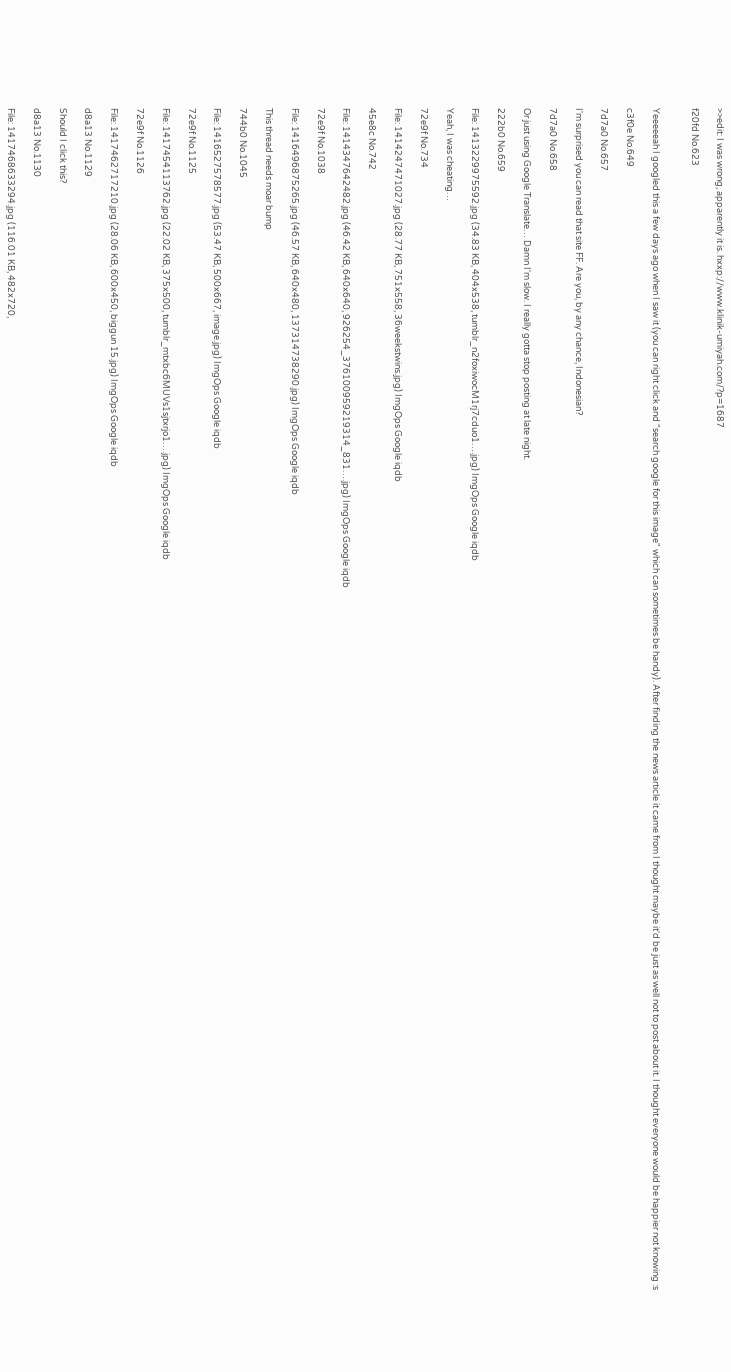>>edit: I was wrong, apparently it is. hxxp://www.klinik-umiyah.com/?p=1687

f20fd No.623


Yeeeeeah I googled this a few days ago when I saw it (you can right click and "search google for this image" which can sometimes be handy). After finding the news article it came from I thought maybe it'd be just as well not to post about it. I thought everyone would be happier not knowing :s

c3f0e No.649

7d7a0 No.657

I'm surprised you can read that site FF. Are you, by any chance, Indonesian?

7d7a0 No.658

Or just using Google Translate… Damn I'm slow. I really gotta stop posting at late night.

222b0 No.659

File: 1413229975592.jpg (34.83 KB, 404x538, tumblr_n2foxiwocM1rj7cduo1….jpg) ImgOps Google iqdb

Yeah, I was cheating…

72e9f No.734

File: 1414247471027.jpg (28.77 KB, 751x558, 36weekstwins.jpg) ImgOps Google iqdb

45e8c No.742

File: 1414347642482.jpg (46.42 KB, 640x640, 926254_376100959219314_831….jpg) ImgOps Google iqdb

72e9f No.1038

File: 1416496875265.jpg (46.57 KB, 640x480, 137314738290.jpg) ImgOps Google iqdb

This thread needs moar bump

744b0 No.1045

File: 1416527578577.jpg (53.47 KB, 500x667, image.jpg) ImgOps Google iqdb

72e9f No.1125

File: 1417454113762.jpg (22.02 KB, 375x500, tumblr_mtxbc6MUVs1sjtxrjo1….jpg) ImgOps Google iqdb

72e9f No.1126

File: 1417462717210.jpg (28.06 KB, 600x450, biggun 15.jpg) ImgOps Google iqdb

d8a13 No.1129

Should I click this?

d8a13 No.1130

File: 1417468633294.jpg (116.01 KB, 482x720,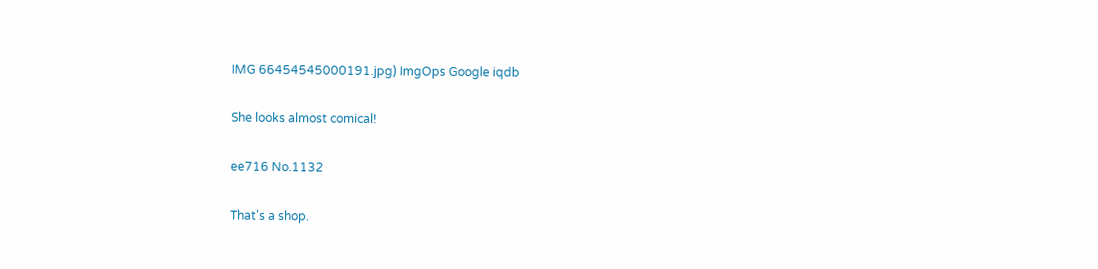IMG 66454545000191.jpg) ImgOps Google iqdb

She looks almost comical!

ee716 No.1132

That's a shop.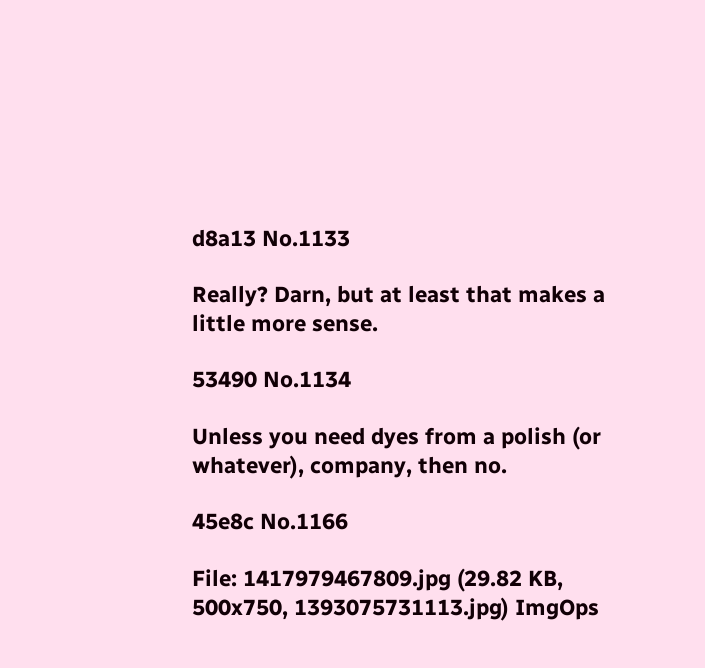d8a13 No.1133

Really? Darn, but at least that makes a little more sense.

53490 No.1134

Unless you need dyes from a polish (or whatever), company, then no.

45e8c No.1166

File: 1417979467809.jpg (29.82 KB, 500x750, 1393075731113.jpg) ImgOps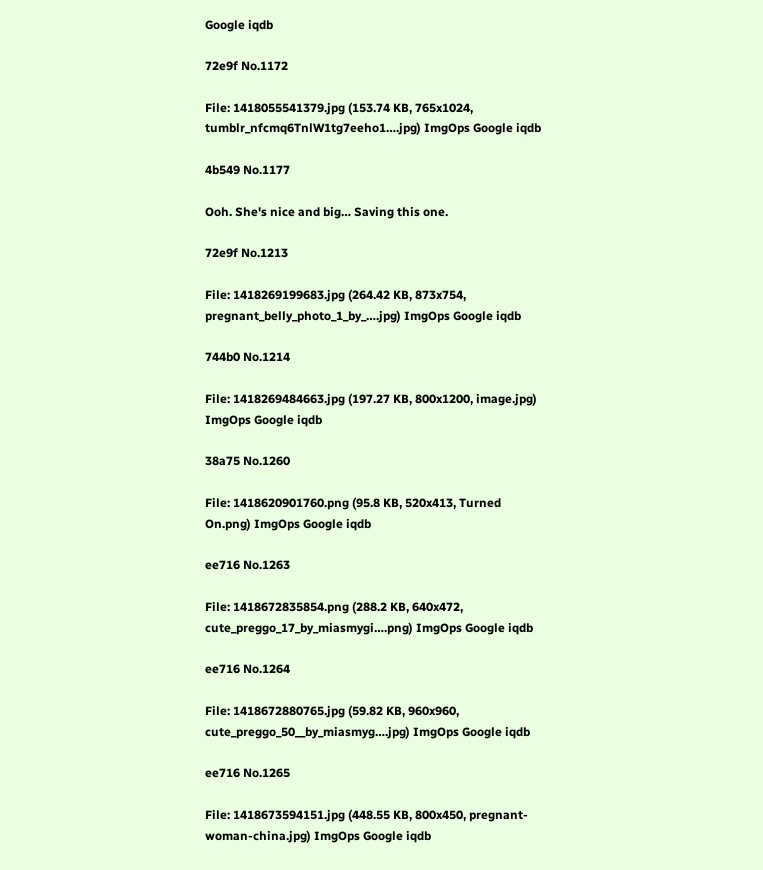Google iqdb

72e9f No.1172

File: 1418055541379.jpg (153.74 KB, 765x1024, tumblr_nfcmq6TnlW1tg7eeho1….jpg) ImgOps Google iqdb

4b549 No.1177

Ooh. She's nice and big… Saving this one.

72e9f No.1213

File: 1418269199683.jpg (264.42 KB, 873x754, pregnant_belly_photo_1_by_….jpg) ImgOps Google iqdb

744b0 No.1214

File: 1418269484663.jpg (197.27 KB, 800x1200, image.jpg) ImgOps Google iqdb

38a75 No.1260

File: 1418620901760.png (95.8 KB, 520x413, Turned On.png) ImgOps Google iqdb

ee716 No.1263

File: 1418672835854.png (288.2 KB, 640x472, cute_preggo_17_by_miasmygi….png) ImgOps Google iqdb

ee716 No.1264

File: 1418672880765.jpg (59.82 KB, 960x960, cute_preggo_50__by_miasmyg….jpg) ImgOps Google iqdb

ee716 No.1265

File: 1418673594151.jpg (448.55 KB, 800x450, pregnant-woman-china.jpg) ImgOps Google iqdb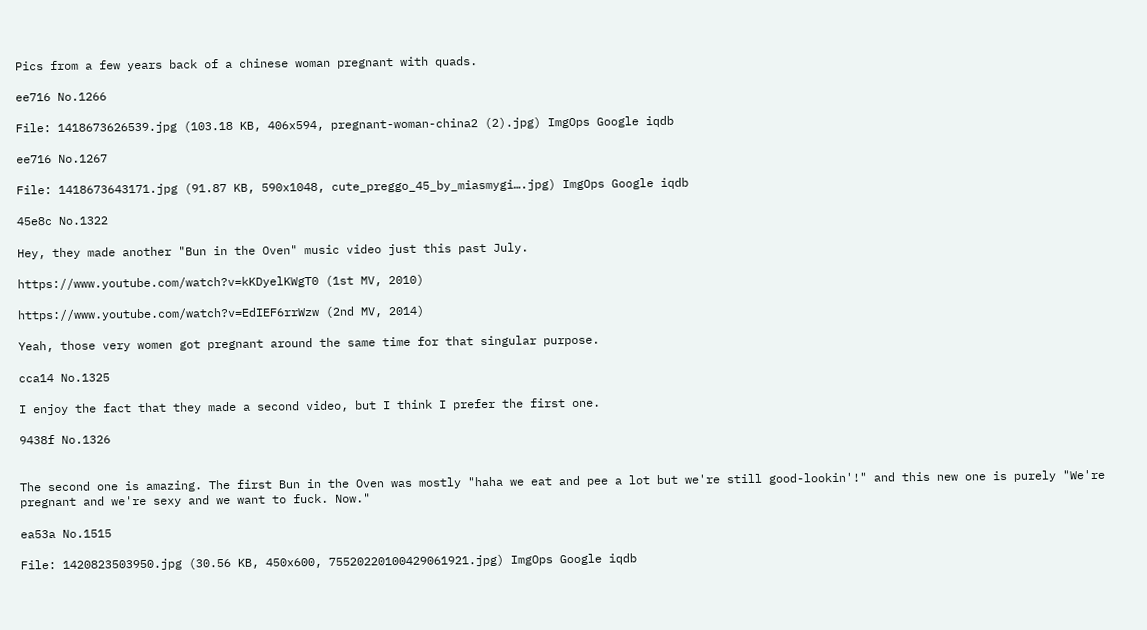Pics from a few years back of a chinese woman pregnant with quads.

ee716 No.1266

File: 1418673626539.jpg (103.18 KB, 406x594, pregnant-woman-china2 (2).jpg) ImgOps Google iqdb

ee716 No.1267

File: 1418673643171.jpg (91.87 KB, 590x1048, cute_preggo_45_by_miasmygi….jpg) ImgOps Google iqdb

45e8c No.1322

Hey, they made another "Bun in the Oven" music video just this past July.

https://www.youtube.com/watch?v=kKDyelKWgT0 (1st MV, 2010)

https://www.youtube.com/watch?v=EdIEF6rrWzw (2nd MV, 2014)

Yeah, those very women got pregnant around the same time for that singular purpose.

cca14 No.1325

I enjoy the fact that they made a second video, but I think I prefer the first one.

9438f No.1326


The second one is amazing. The first Bun in the Oven was mostly "haha we eat and pee a lot but we're still good-lookin'!" and this new one is purely "We're pregnant and we're sexy and we want to fuck. Now."

ea53a No.1515

File: 1420823503950.jpg (30.56 KB, 450x600, 75520220100429061921.jpg) ImgOps Google iqdb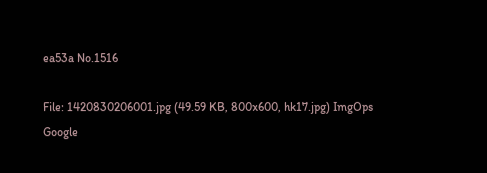ea53a No.1516

File: 1420830206001.jpg (49.59 KB, 800x600, hk17.jpg) ImgOps Google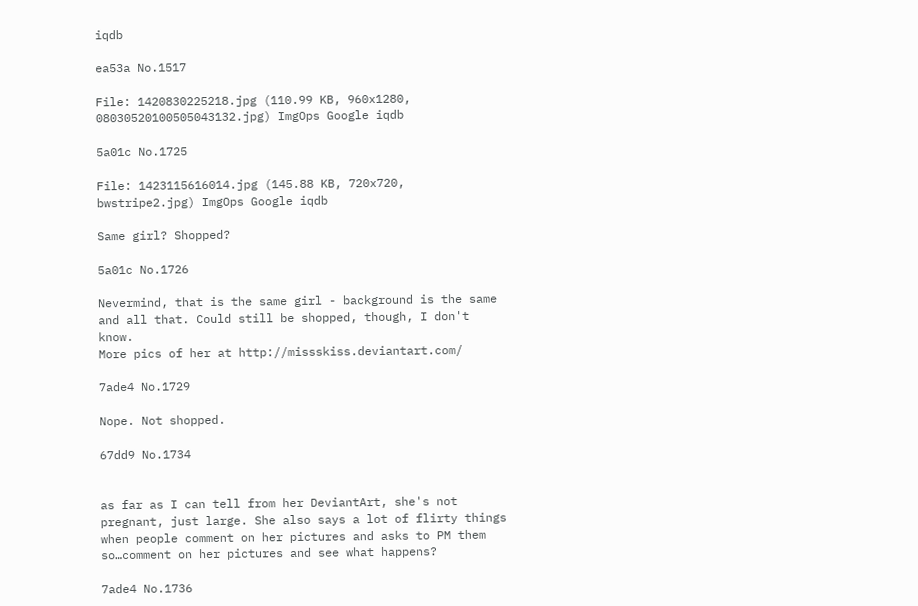iqdb

ea53a No.1517

File: 1420830225218.jpg (110.99 KB, 960x1280, 08030520100505043132.jpg) ImgOps Google iqdb

5a01c No.1725

File: 1423115616014.jpg (145.88 KB, 720x720, bwstripe2.jpg) ImgOps Google iqdb

Same girl? Shopped?

5a01c No.1726

Nevermind, that is the same girl - background is the same and all that. Could still be shopped, though, I don't know.
More pics of her at http://missskiss.deviantart.com/

7ade4 No.1729

Nope. Not shopped.

67dd9 No.1734


as far as I can tell from her DeviantArt, she's not pregnant, just large. She also says a lot of flirty things when people comment on her pictures and asks to PM them so…comment on her pictures and see what happens?

7ade4 No.1736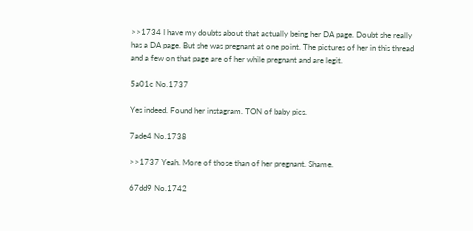>>1734 I have my doubts about that actually being her DA page. Doubt she really has a DA page. But she was pregnant at one point. The pictures of her in this thread and a few on that page are of her while pregnant and are legit.

5a01c No.1737

Yes indeed. Found her instagram. TON of baby pics.

7ade4 No.1738

>>1737 Yeah. More of those than of her pregnant. Shame.

67dd9 No.1742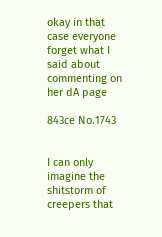okay in that case everyone forget what I said about commenting on her dA page

843ce No.1743


I can only imagine the shitstorm of creepers that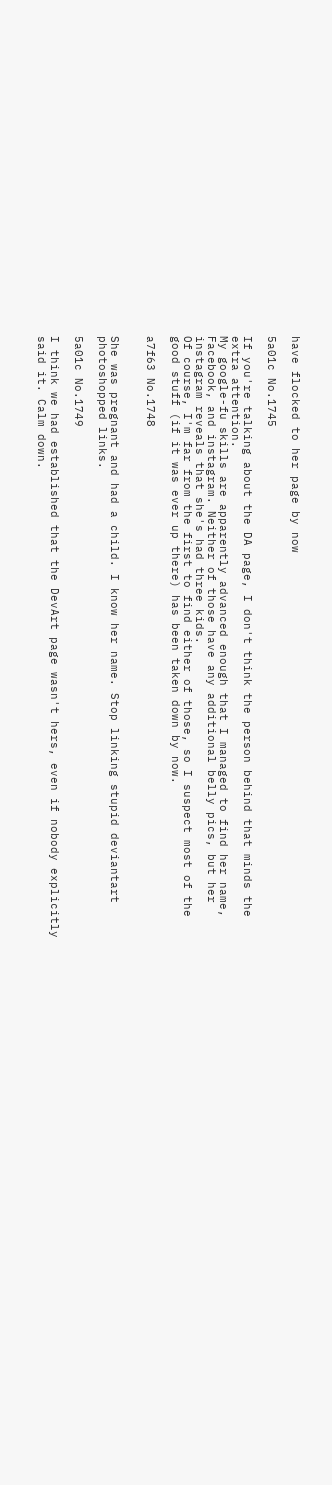have flocked to her page by now

5a01c No.1745

If you're talking about the DA page, I don't think the person behind that minds the extra attention.
My google-fu skills are apparently advanced enough that I managed to find her name, Facebook, and instagram. Neither of those have any additional belly pics, but her instagram reveals that she's had three kids.
Of course, I'm far from the first to find either of those, so I suspect most of the good stuff (if it was ever up there) has been taken down by now.

a7f63 No.1748


She was pregnant and had a child. I know her name. Stop linking stupid deviantart photoshopped links.

5a01c No.1749

I think we had established that the DevArt page wasn't hers, even if nobody explicitly said it. Calm down.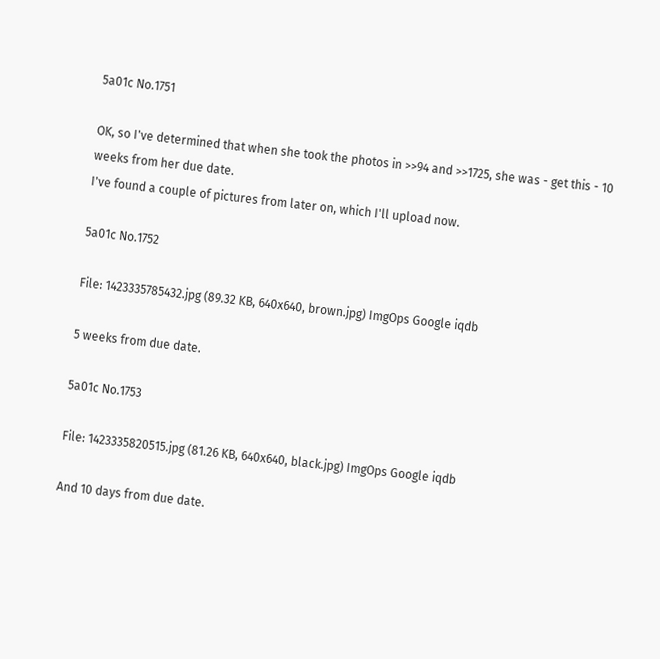5a01c No.1751

OK, so I've determined that when she took the photos in >>94 and >>1725, she was - get this - 10 weeks from her due date.
I've found a couple of pictures from later on, which I'll upload now.

5a01c No.1752

File: 1423335785432.jpg (89.32 KB, 640x640, brown.jpg) ImgOps Google iqdb

5 weeks from due date.

5a01c No.1753

File: 1423335820515.jpg (81.26 KB, 640x640, black.jpg) ImgOps Google iqdb

And 10 days from due date.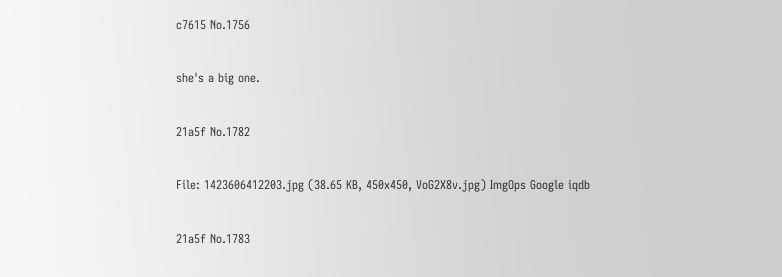c7615 No.1756

she's a big one.

21a5f No.1782

File: 1423606412203.jpg (38.65 KB, 450x450, VoG2X8v.jpg) ImgOps Google iqdb

21a5f No.1783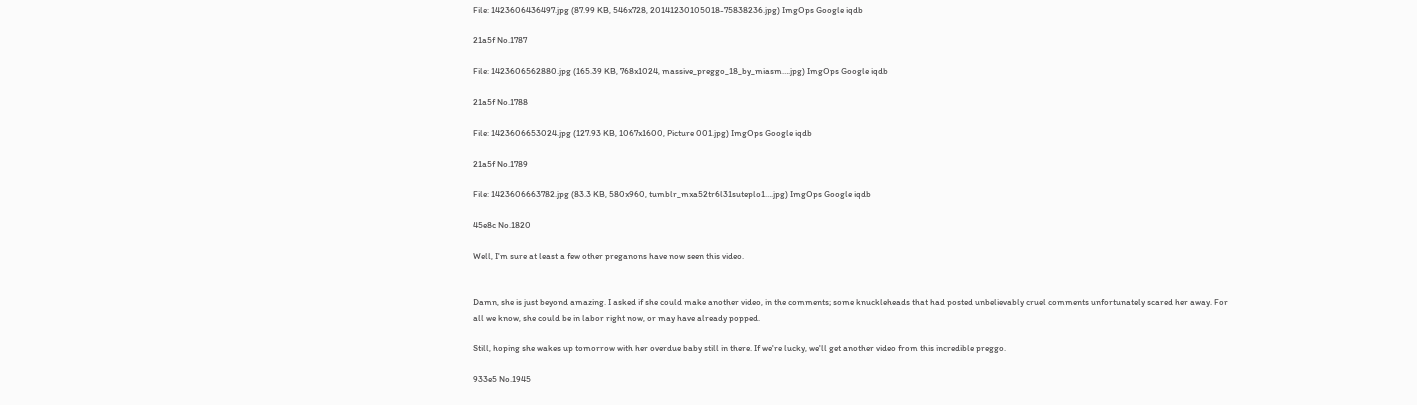File: 1423606436497.jpg (87.99 KB, 546x728, 20141230105018-75838236.jpg) ImgOps Google iqdb

21a5f No.1787

File: 1423606562880.jpg (165.39 KB, 768x1024, massive_preggo_18_by_miasm….jpg) ImgOps Google iqdb

21a5f No.1788

File: 1423606653024.jpg (127.93 KB, 1067x1600, Picture 001.jpg) ImgOps Google iqdb

21a5f No.1789

File: 1423606663782.jpg (83.3 KB, 580x960, tumblr_mxa52tr6l31suteplo1….jpg) ImgOps Google iqdb

45e8c No.1820

Well, I'm sure at least a few other preganons have now seen this video.


Damn, she is just beyond amazing. I asked if she could make another video, in the comments; some knuckleheads that had posted unbelievably cruel comments unfortunately scared her away. For all we know, she could be in labor right now, or may have already popped.

Still, hoping she wakes up tomorrow with her overdue baby still in there. If we're lucky, we'll get another video from this incredible preggo.

933e5 No.1945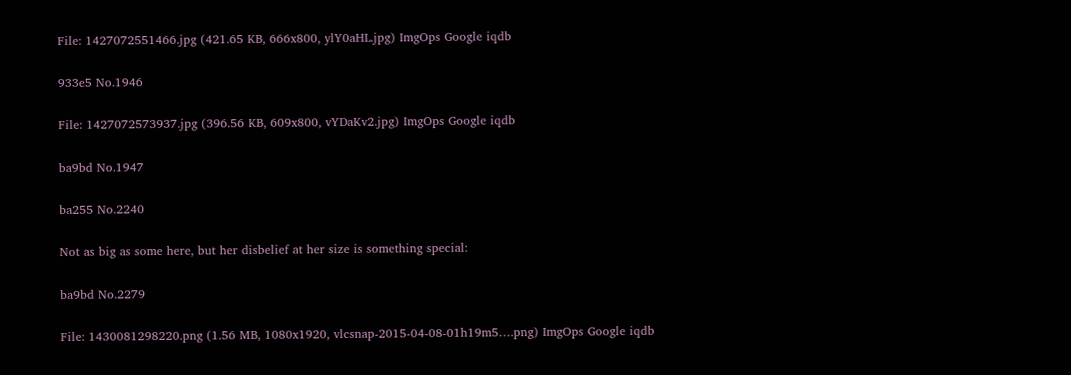File: 1427072551466.jpg (421.65 KB, 666x800, ylY0aHL.jpg) ImgOps Google iqdb

933e5 No.1946

File: 1427072573937.jpg (396.56 KB, 609x800, vYDaKv2.jpg) ImgOps Google iqdb

ba9bd No.1947

ba255 No.2240

Not as big as some here, but her disbelief at her size is something special:

ba9bd No.2279

File: 1430081298220.png (1.56 MB, 1080x1920, vlcsnap-2015-04-08-01h19m5….png) ImgOps Google iqdb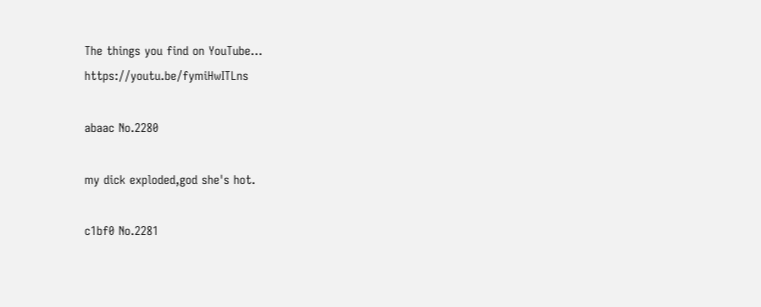The things you find on YouTube… https://youtu.be/fymiHwITLns

abaac No.2280

my dick exploded,god she's hot.

c1bf0 No.2281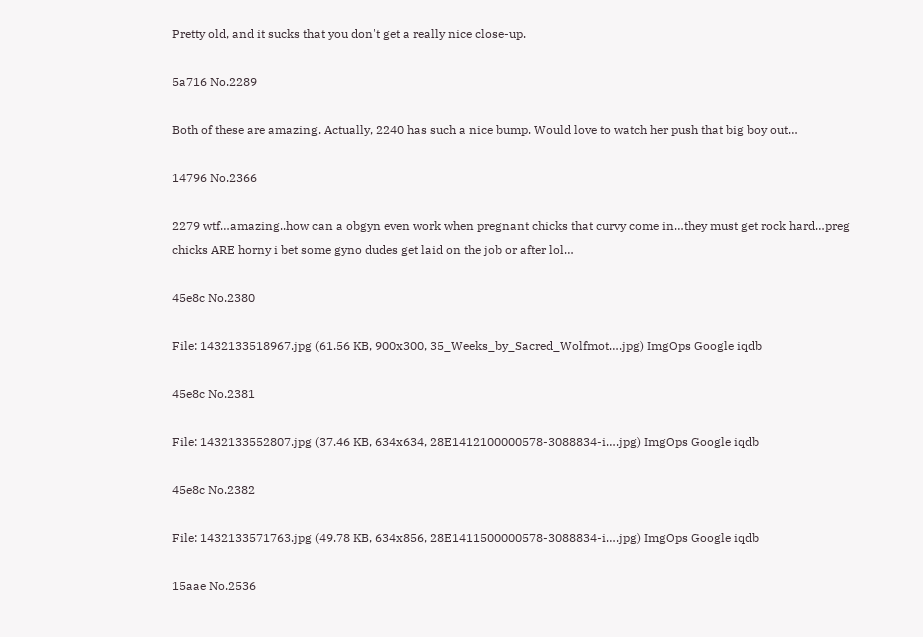Pretty old, and it sucks that you don't get a really nice close-up.

5a716 No.2289

Both of these are amazing. Actually, 2240 has such a nice bump. Would love to watch her push that big boy out…

14796 No.2366

2279 wtf…amazing..how can a obgyn even work when pregnant chicks that curvy come in…they must get rock hard…preg chicks ARE horny i bet some gyno dudes get laid on the job or after lol…

45e8c No.2380

File: 1432133518967.jpg (61.56 KB, 900x300, 35_Weeks_by_Sacred_Wolfmot….jpg) ImgOps Google iqdb

45e8c No.2381

File: 1432133552807.jpg (37.46 KB, 634x634, 28E1412100000578-3088834-i….jpg) ImgOps Google iqdb

45e8c No.2382

File: 1432133571763.jpg (49.78 KB, 634x856, 28E1411500000578-3088834-i….jpg) ImgOps Google iqdb

15aae No.2536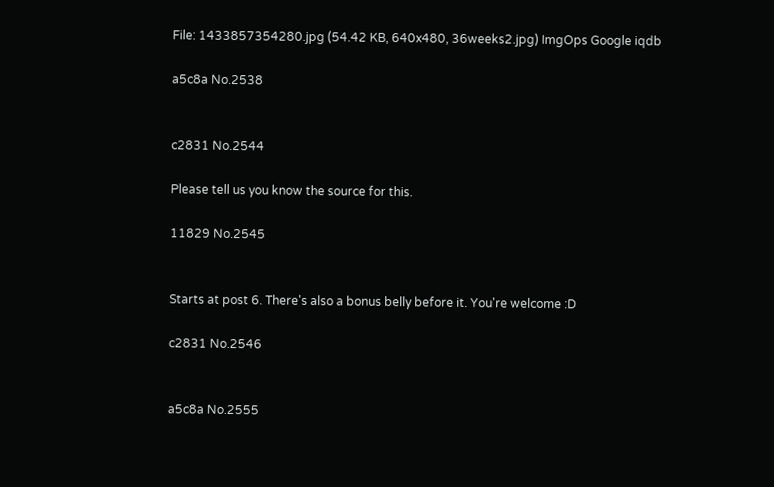File: 1433857354280.jpg (54.42 KB, 640x480, 36weeks2.jpg) ImgOps Google iqdb

a5c8a No.2538


c2831 No.2544

Please tell us you know the source for this.

11829 No.2545


Starts at post 6. There's also a bonus belly before it. You're welcome :D

c2831 No.2546


a5c8a No.2555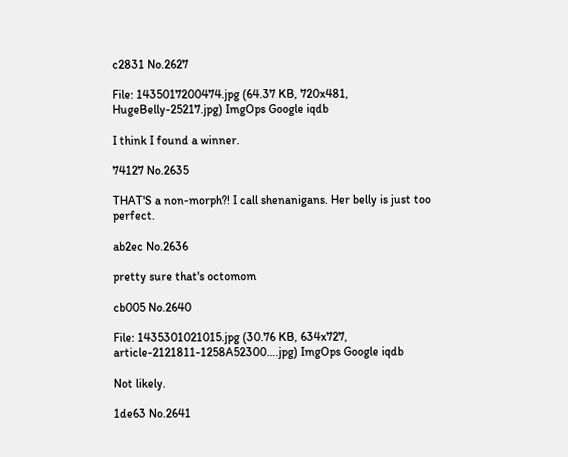c2831 No.2627

File: 1435017200474.jpg (64.37 KB, 720x481, HugeBelly-25217.jpg) ImgOps Google iqdb

I think I found a winner.

74127 No.2635

THAT'S a non-morph?! I call shenanigans. Her belly is just too perfect.

ab2ec No.2636

pretty sure that's octomom

cb005 No.2640

File: 1435301021015.jpg (30.76 KB, 634x727, article-2121811-1258A52300….jpg) ImgOps Google iqdb

Not likely.

1de63 No.2641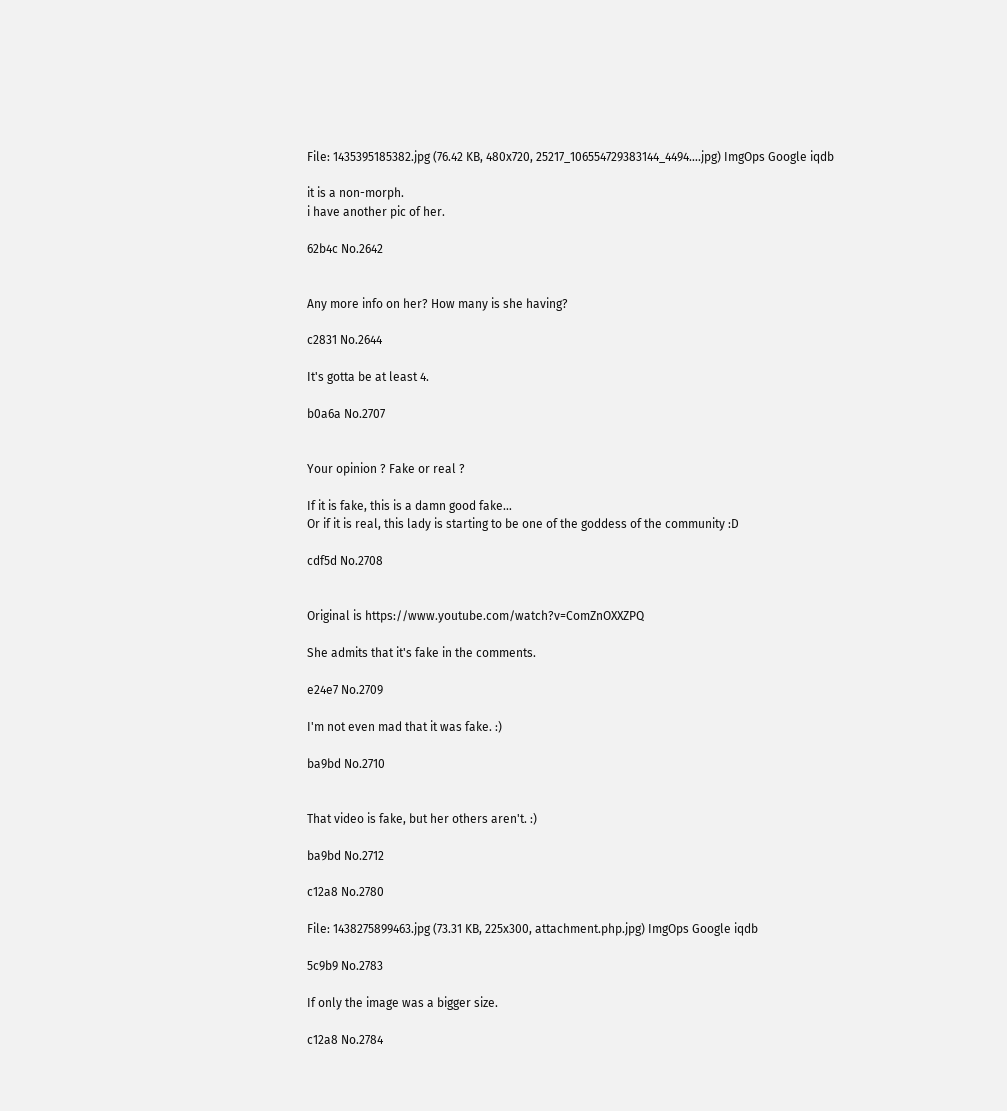File: 1435395185382.jpg (76.42 KB, 480x720, 25217_106554729383144_4494….jpg) ImgOps Google iqdb

it is a non-morph.
i have another pic of her.

62b4c No.2642


Any more info on her? How many is she having?

c2831 No.2644

It's gotta be at least 4.

b0a6a No.2707


Your opinion ? Fake or real ?

If it is fake, this is a damn good fake…
Or if it is real, this lady is starting to be one of the goddess of the community :D

cdf5d No.2708


Original is https://www.youtube.com/watch?v=ComZnOXXZPQ

She admits that it's fake in the comments.

e24e7 No.2709

I'm not even mad that it was fake. :)

ba9bd No.2710


That video is fake, but her others aren't. :)

ba9bd No.2712

c12a8 No.2780

File: 1438275899463.jpg (73.31 KB, 225x300, attachment.php.jpg) ImgOps Google iqdb

5c9b9 No.2783

If only the image was a bigger size.

c12a8 No.2784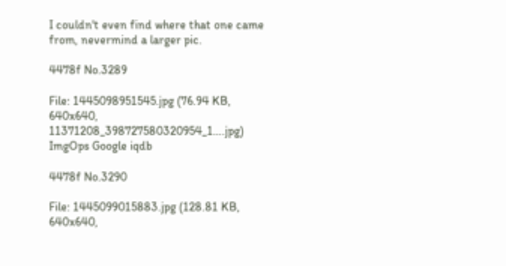I couldn't even find where that one came from, nevermind a larger pic.

4478f No.3289

File: 1445098951545.jpg (76.94 KB, 640x640, 11371208_398727580320954_1….jpg) ImgOps Google iqdb

4478f No.3290

File: 1445099015883.jpg (128.81 KB, 640x640,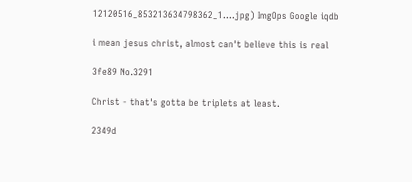12120516_853213634798362_1….jpg) ImgOps Google iqdb

i mean jesus christ, almost can't believe this is real

3fe89 No.3291

Christ - that's gotta be triplets at least.

2349d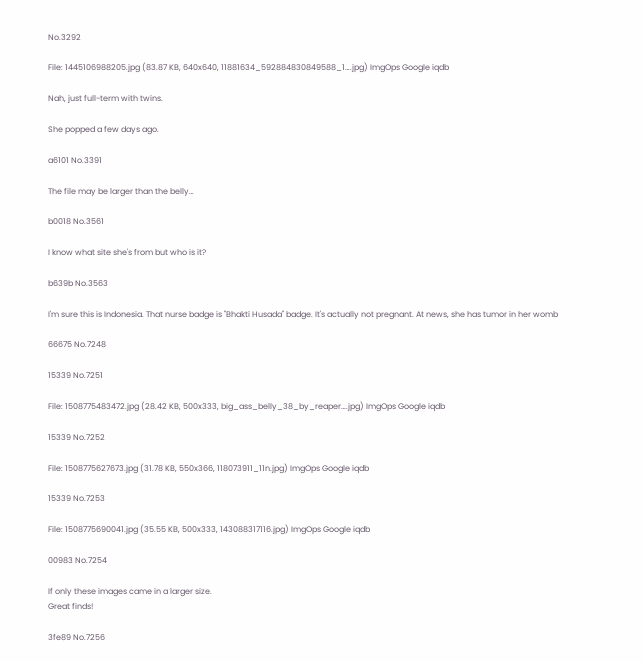No.3292

File: 1445106988205.jpg (83.87 KB, 640x640, 11881634_592884830849588_1….jpg) ImgOps Google iqdb

Nah, just full-term with twins.

She popped a few days ago.

a6101 No.3391

The file may be larger than the belly…

b0018 No.3561

I know what site she's from but who is it?

b639b No.3563

I'm sure this is Indonesia. That nurse badge is "Bhakti Husada" badge. It's actually not pregnant. At news, she has tumor in her womb

66675 No.7248

15339 No.7251

File: 1508775483472.jpg (28.42 KB, 500x333, big_ass_belly_38_by_reaper….jpg) ImgOps Google iqdb

15339 No.7252

File: 1508775627673.jpg (31.78 KB, 550x366, 118073911_11n.jpg) ImgOps Google iqdb

15339 No.7253

File: 1508775690041.jpg (35.55 KB, 500x333, 143088317116.jpg) ImgOps Google iqdb

00983 No.7254

If only these images came in a larger size.
Great finds!

3fe89 No.7256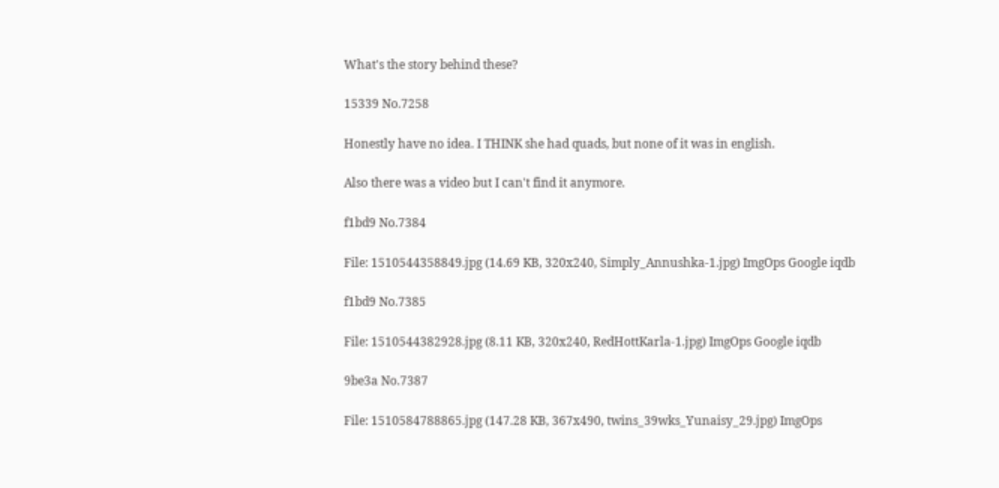What's the story behind these?

15339 No.7258

Honestly have no idea. I THINK she had quads, but none of it was in english.

Also there was a video but I can't find it anymore.

f1bd9 No.7384

File: 1510544358849.jpg (14.69 KB, 320x240, Simply_Annushka-1.jpg) ImgOps Google iqdb

f1bd9 No.7385

File: 1510544382928.jpg (8.11 KB, 320x240, RedHottKarla-1.jpg) ImgOps Google iqdb

9be3a No.7387

File: 1510584788865.jpg (147.28 KB, 367x490, twins_39wks_Yunaisy_29.jpg) ImgOps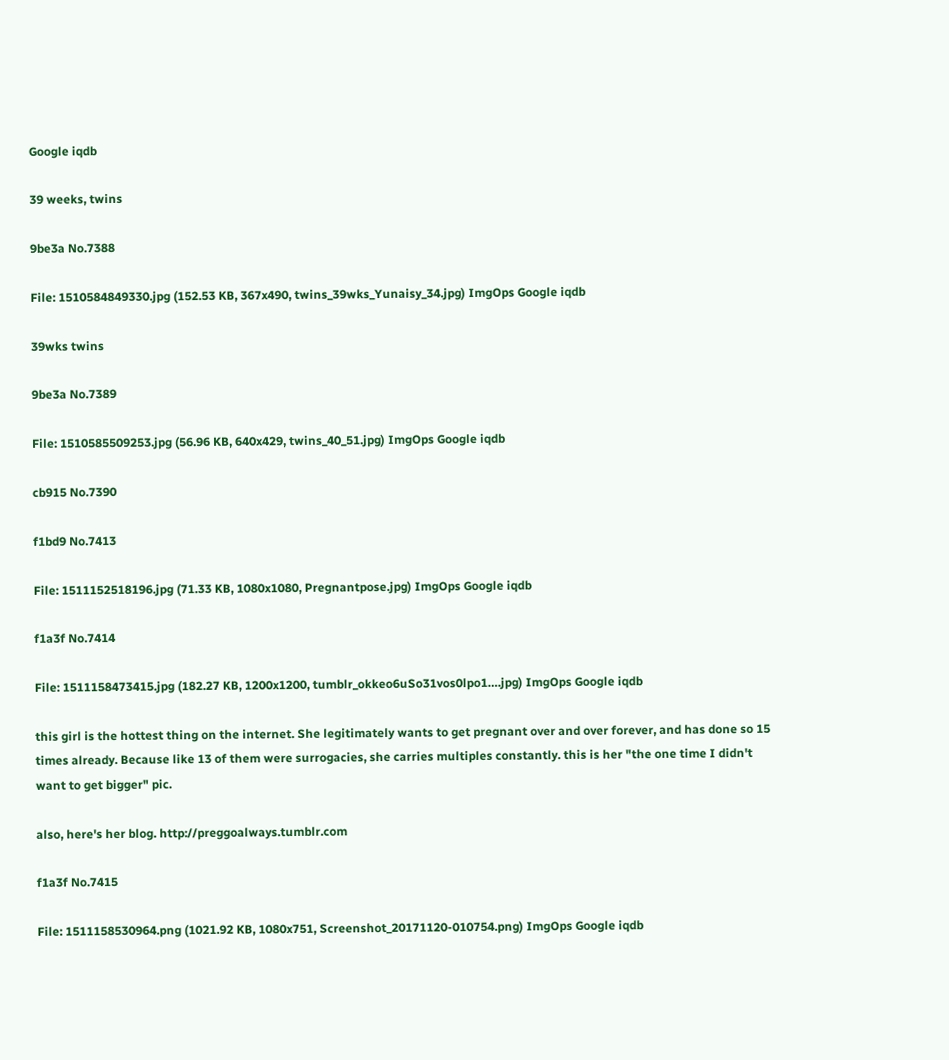Google iqdb

39 weeks, twins

9be3a No.7388

File: 1510584849330.jpg (152.53 KB, 367x490, twins_39wks_Yunaisy_34.jpg) ImgOps Google iqdb

39wks twins

9be3a No.7389

File: 1510585509253.jpg (56.96 KB, 640x429, twins_40_51.jpg) ImgOps Google iqdb

cb915 No.7390

f1bd9 No.7413

File: 1511152518196.jpg (71.33 KB, 1080x1080, Pregnantpose.jpg) ImgOps Google iqdb

f1a3f No.7414

File: 1511158473415.jpg (182.27 KB, 1200x1200, tumblr_okkeo6uSo31vos0lpo1….jpg) ImgOps Google iqdb

this girl is the hottest thing on the internet. She legitimately wants to get pregnant over and over forever, and has done so 15 times already. Because like 13 of them were surrogacies, she carries multiples constantly. this is her "the one time I didn't want to get bigger" pic.

also, here's her blog. http://preggoalways.tumblr.com

f1a3f No.7415

File: 1511158530964.png (1021.92 KB, 1080x751, Screenshot_20171120-010754.png) ImgOps Google iqdb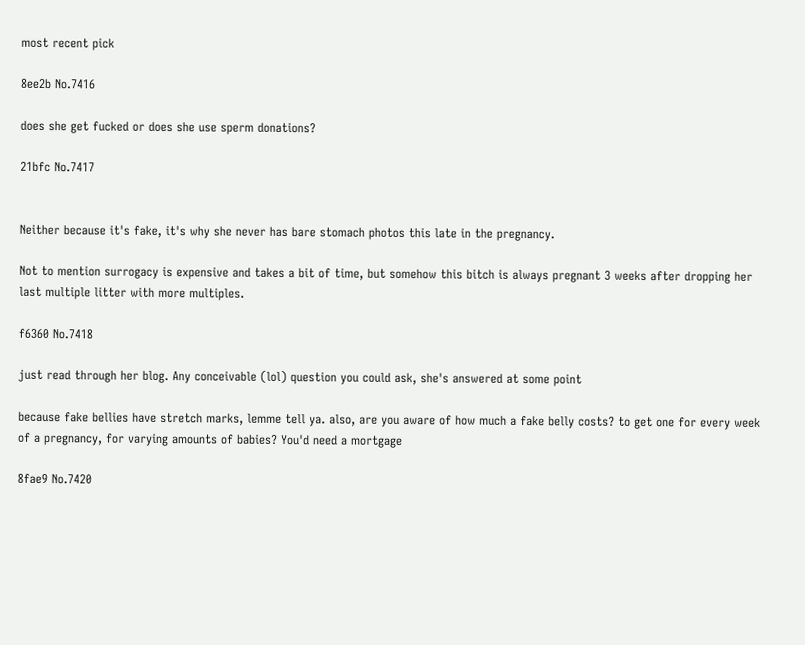most recent pick

8ee2b No.7416

does she get fucked or does she use sperm donations?

21bfc No.7417


Neither because it's fake, it's why she never has bare stomach photos this late in the pregnancy.

Not to mention surrogacy is expensive and takes a bit of time, but somehow this bitch is always pregnant 3 weeks after dropping her last multiple litter with more multiples.

f6360 No.7418

just read through her blog. Any conceivable (lol) question you could ask, she's answered at some point

because fake bellies have stretch marks, lemme tell ya. also, are you aware of how much a fake belly costs? to get one for every week of a pregnancy, for varying amounts of babies? You'd need a mortgage

8fae9 No.7420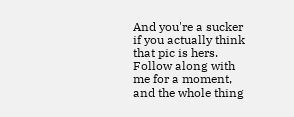And you're a sucker if you actually think that pic is hers. Follow along with me for a moment, and the whole thing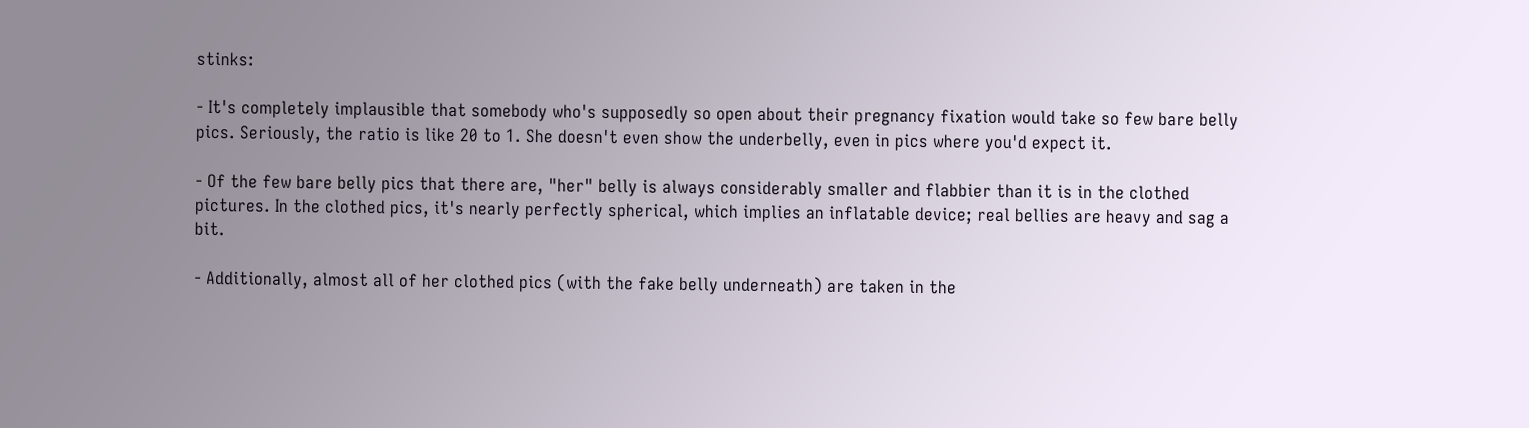stinks:

- It's completely implausible that somebody who's supposedly so open about their pregnancy fixation would take so few bare belly pics. Seriously, the ratio is like 20 to 1. She doesn't even show the underbelly, even in pics where you'd expect it.

- Of the few bare belly pics that there are, "her" belly is always considerably smaller and flabbier than it is in the clothed pictures. In the clothed pics, it's nearly perfectly spherical, which implies an inflatable device; real bellies are heavy and sag a bit.

- Additionally, almost all of her clothed pics (with the fake belly underneath) are taken in the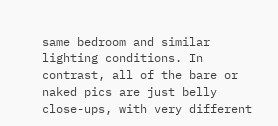same bedroom and similar lighting conditions. In contrast, all of the bare or naked pics are just belly close-ups, with very different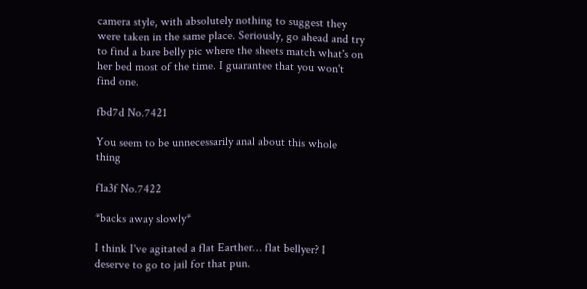camera style, with absolutely nothing to suggest they were taken in the same place. Seriously, go ahead and try to find a bare belly pic where the sheets match what's on her bed most of the time. I guarantee that you won't find one.

fbd7d No.7421

You seem to be unnecessarily anal about this whole thing

f1a3f No.7422

*backs away slowly*

I think I've agitated a flat Earther… flat bellyer? I deserve to go to jail for that pun.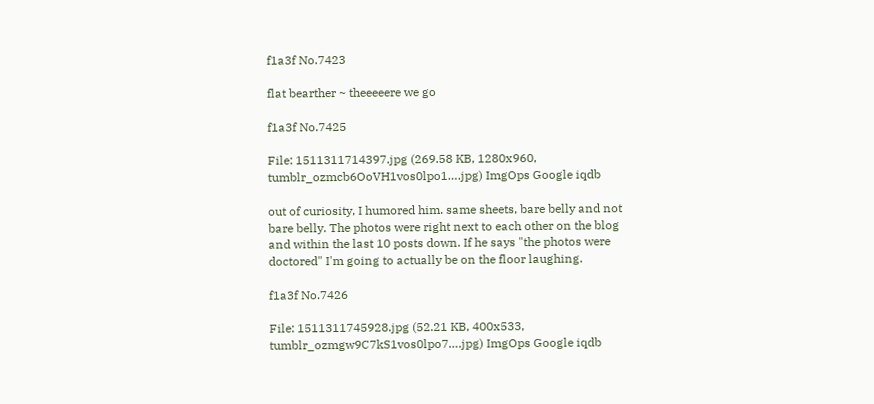f1a3f No.7423

flat bearther ~ theeeeere we go

f1a3f No.7425

File: 1511311714397.jpg (269.58 KB, 1280x960, tumblr_ozmcb6OoVH1vos0lpo1….jpg) ImgOps Google iqdb

out of curiosity, I humored him. same sheets, bare belly and not bare belly. The photos were right next to each other on the blog and within the last 10 posts down. If he says "the photos were doctored" I'm going to actually be on the floor laughing.

f1a3f No.7426

File: 1511311745928.jpg (52.21 KB, 400x533, tumblr_ozmgw9C7kS1vos0lpo7….jpg) ImgOps Google iqdb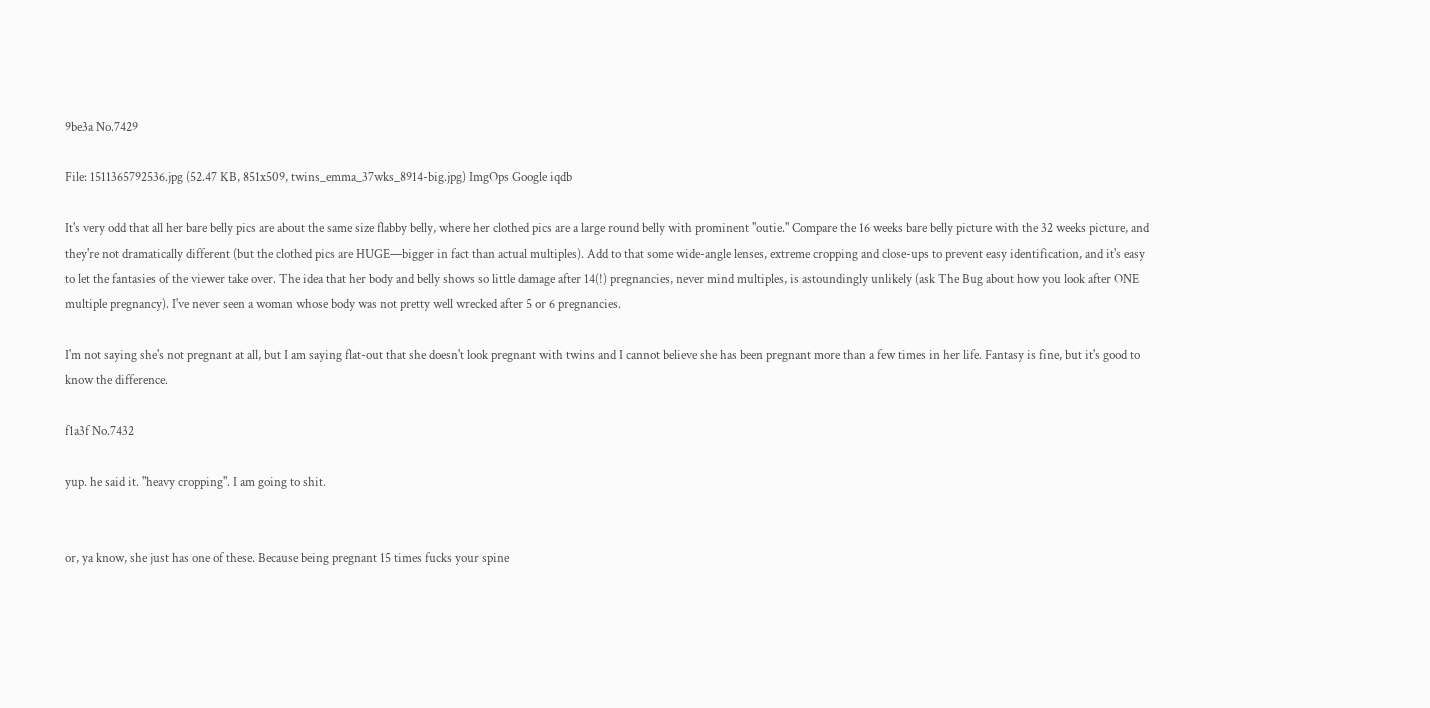9be3a No.7429

File: 1511365792536.jpg (52.47 KB, 851x509, twins_emma_37wks_8914-big.jpg) ImgOps Google iqdb

It's very odd that all her bare belly pics are about the same size flabby belly, where her clothed pics are a large round belly with prominent "outie." Compare the 16 weeks bare belly picture with the 32 weeks picture, and they're not dramatically different (but the clothed pics are HUGE—bigger in fact than actual multiples). Add to that some wide-angle lenses, extreme cropping and close-ups to prevent easy identification, and it's easy to let the fantasies of the viewer take over. The idea that her body and belly shows so little damage after 14(!) pregnancies, never mind multiples, is astoundingly unlikely (ask The Bug about how you look after ONE multiple pregnancy). I've never seen a woman whose body was not pretty well wrecked after 5 or 6 pregnancies.

I'm not saying she's not pregnant at all, but I am saying flat-out that she doesn't look pregnant with twins and I cannot believe she has been pregnant more than a few times in her life. Fantasy is fine, but it's good to know the difference.

f1a3f No.7432

yup. he said it. "heavy cropping". I am going to shit.


or, ya know, she just has one of these. Because being pregnant 15 times fucks your spine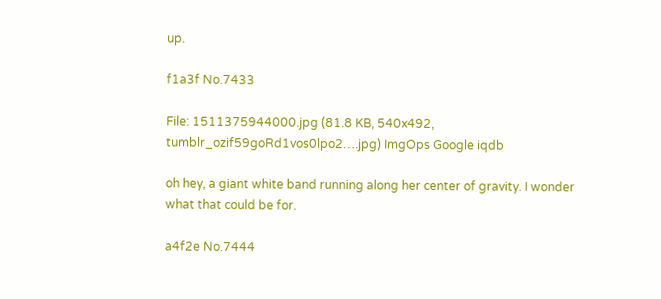up.

f1a3f No.7433

File: 1511375944000.jpg (81.8 KB, 540x492, tumblr_ozif59goRd1vos0lpo2….jpg) ImgOps Google iqdb

oh hey, a giant white band running along her center of gravity. I wonder what that could be for.

a4f2e No.7444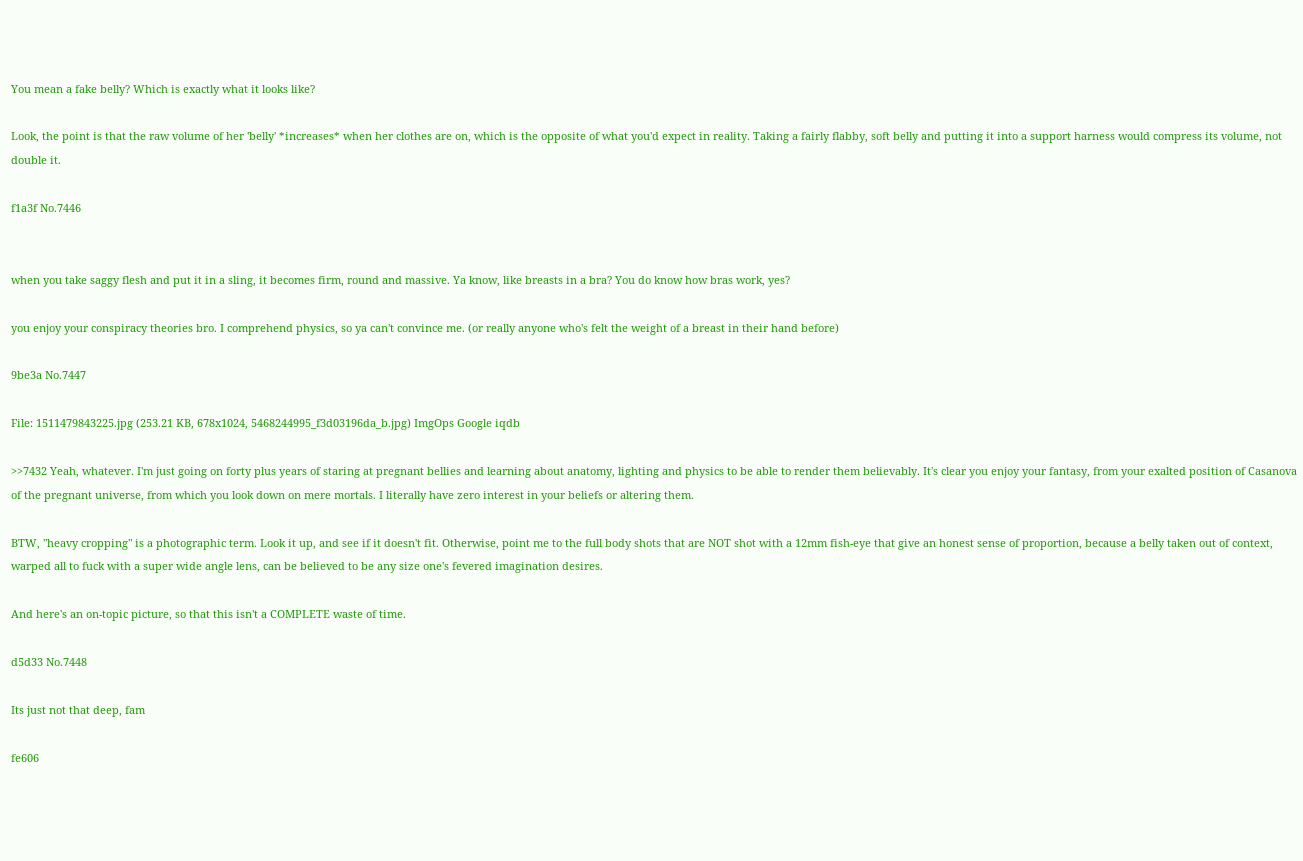You mean a fake belly? Which is exactly what it looks like?

Look, the point is that the raw volume of her 'belly' *increases* when her clothes are on, which is the opposite of what you'd expect in reality. Taking a fairly flabby, soft belly and putting it into a support harness would compress its volume, not double it.

f1a3f No.7446


when you take saggy flesh and put it in a sling, it becomes firm, round and massive. Ya know, like breasts in a bra? You do know how bras work, yes?

you enjoy your conspiracy theories bro. I comprehend physics, so ya can't convince me. (or really anyone who's felt the weight of a breast in their hand before)

9be3a No.7447

File: 1511479843225.jpg (253.21 KB, 678x1024, 5468244995_f3d03196da_b.jpg) ImgOps Google iqdb

>>7432 Yeah, whatever. I'm just going on forty plus years of staring at pregnant bellies and learning about anatomy, lighting and physics to be able to render them believably. It's clear you enjoy your fantasy, from your exalted position of Casanova of the pregnant universe, from which you look down on mere mortals. I literally have zero interest in your beliefs or altering them.

BTW, "heavy cropping" is a photographic term. Look it up, and see if it doesn't fit. Otherwise, point me to the full body shots that are NOT shot with a 12mm fish-eye that give an honest sense of proportion, because a belly taken out of context, warped all to fuck with a super wide angle lens, can be believed to be any size one's fevered imagination desires.

And here's an on-topic picture, so that this isn't a COMPLETE waste of time.

d5d33 No.7448

Its just not that deep, fam

fe606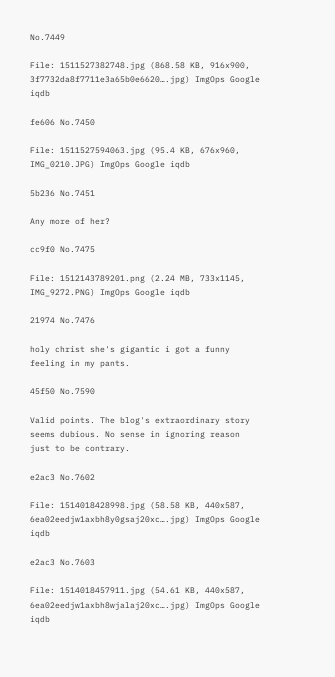No.7449

File: 1511527382748.jpg (868.58 KB, 916x900, 3f7732da8f7711e3a65b0e6620….jpg) ImgOps Google iqdb

fe606 No.7450

File: 1511527594063.jpg (95.4 KB, 676x960, IMG_0210.JPG) ImgOps Google iqdb

5b236 No.7451

Any more of her?

cc9f0 No.7475

File: 1512143789201.png (2.24 MB, 733x1145, IMG_9272.PNG) ImgOps Google iqdb

21974 No.7476

holy christ she's gigantic i got a funny feeling in my pants.

45f50 No.7590

Valid points. The blog's extraordinary story seems dubious. No sense in ignoring reason just to be contrary.

e2ac3 No.7602

File: 1514018428998.jpg (58.58 KB, 440x587, 6ea02eedjw1axbh8y0gsaj20xc….jpg) ImgOps Google iqdb

e2ac3 No.7603

File: 1514018457911.jpg (54.61 KB, 440x587, 6ea02eedjw1axbh8wjalaj20xc….jpg) ImgOps Google iqdb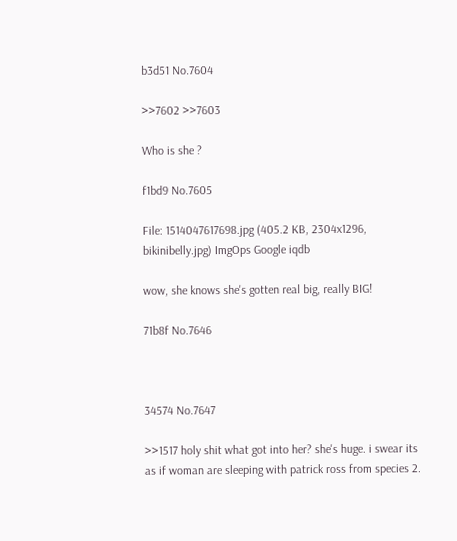b3d51 No.7604

>>7602 >>7603

Who is she ?

f1bd9 No.7605

File: 1514047617698.jpg (405.2 KB, 2304x1296, bikinibelly.jpg) ImgOps Google iqdb

wow, she knows she's gotten real big, really BIG!

71b8f No.7646



34574 No.7647

>>1517 holy shit what got into her? she's huge. i swear its as if woman are sleeping with patrick ross from species 2.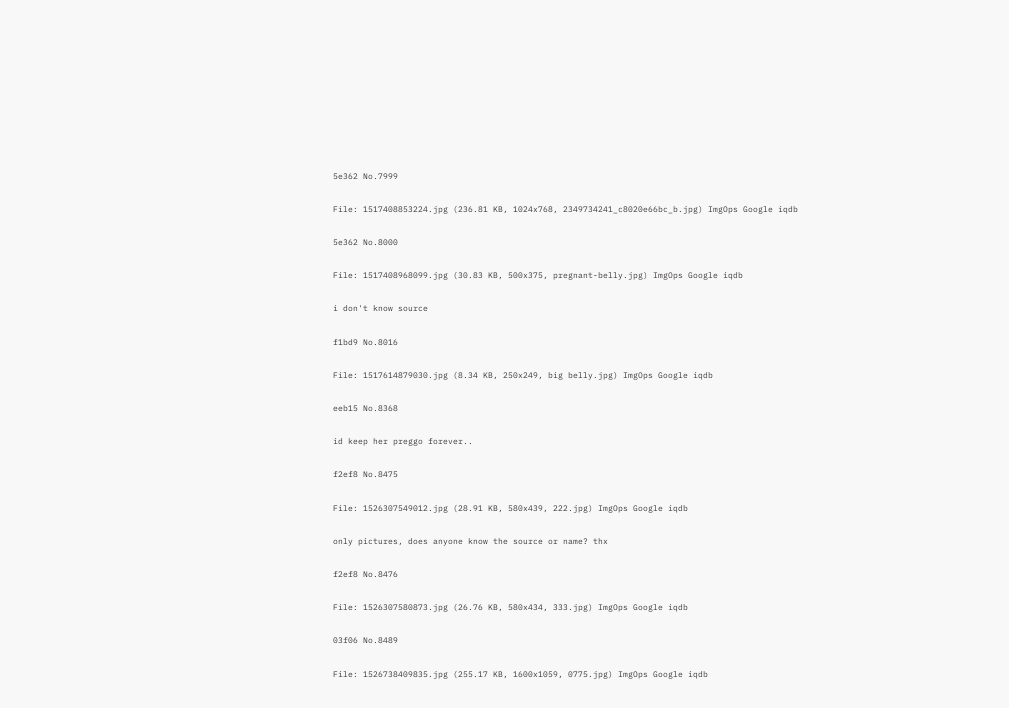5e362 No.7999

File: 1517408853224.jpg (236.81 KB, 1024x768, 2349734241_c8020e66bc_b.jpg) ImgOps Google iqdb

5e362 No.8000

File: 1517408968099.jpg (30.83 KB, 500x375, pregnant-belly.jpg) ImgOps Google iqdb

i don't know source

f1bd9 No.8016

File: 1517614879030.jpg (8.34 KB, 250x249, big belly.jpg) ImgOps Google iqdb

eeb15 No.8368

id keep her preggo forever..

f2ef8 No.8475

File: 1526307549012.jpg (28.91 KB, 580x439, 222.jpg) ImgOps Google iqdb

only pictures, does anyone know the source or name? thx

f2ef8 No.8476

File: 1526307580873.jpg (26.76 KB, 580x434, 333.jpg) ImgOps Google iqdb

03f06 No.8489

File: 1526738409835.jpg (255.17 KB, 1600x1059, 0775.jpg) ImgOps Google iqdb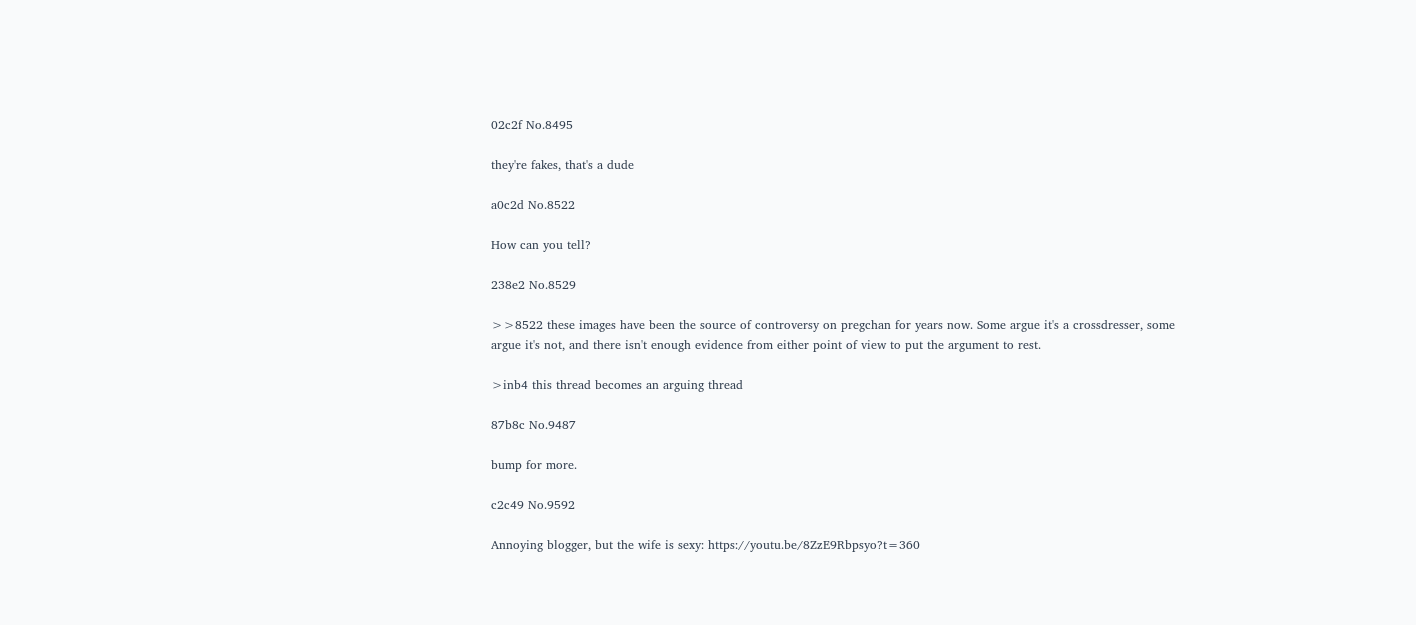02c2f No.8495

they're fakes, that's a dude

a0c2d No.8522

How can you tell?

238e2 No.8529

>>8522 these images have been the source of controversy on pregchan for years now. Some argue it's a crossdresser, some argue it's not, and there isn't enough evidence from either point of view to put the argument to rest.

>inb4 this thread becomes an arguing thread

87b8c No.9487

bump for more.

c2c49 No.9592

Annoying blogger, but the wife is sexy: https://youtu.be/8ZzE9Rbpsyo?t=360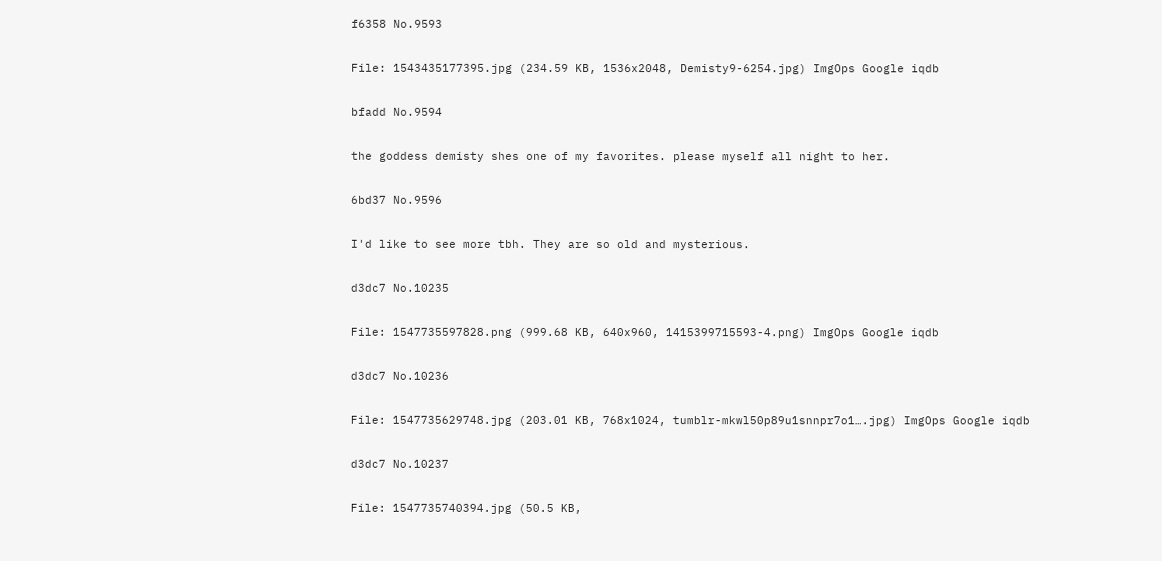f6358 No.9593

File: 1543435177395.jpg (234.59 KB, 1536x2048, Demisty9-6254.jpg) ImgOps Google iqdb

bfadd No.9594

the goddess demisty shes one of my favorites. please myself all night to her.

6bd37 No.9596

I'd like to see more tbh. They are so old and mysterious.

d3dc7 No.10235

File: 1547735597828.png (999.68 KB, 640x960, 1415399715593-4.png) ImgOps Google iqdb

d3dc7 No.10236

File: 1547735629748.jpg (203.01 KB, 768x1024, tumblr-mkwl50p89u1snnpr7o1….jpg) ImgOps Google iqdb

d3dc7 No.10237

File: 1547735740394.jpg (50.5 KB,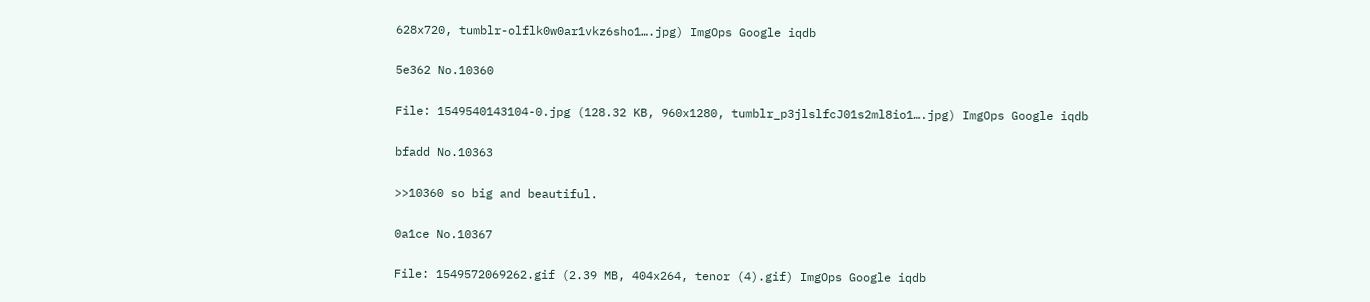628x720, tumblr-olflk0w0ar1vkz6sho1….jpg) ImgOps Google iqdb

5e362 No.10360

File: 1549540143104-0.jpg (128.32 KB, 960x1280, tumblr_p3jlslfcJ01s2ml8io1….jpg) ImgOps Google iqdb

bfadd No.10363

>>10360 so big and beautiful.

0a1ce No.10367

File: 1549572069262.gif (2.39 MB, 404x264, tenor (4).gif) ImgOps Google iqdb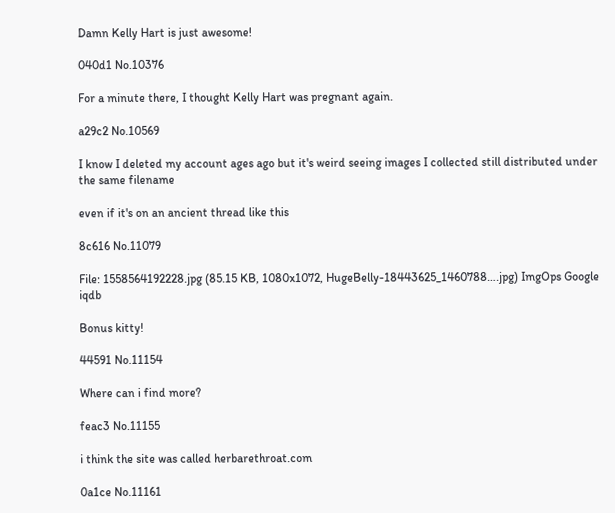Damn Kelly Hart is just awesome!

040d1 No.10376

For a minute there, I thought Kelly Hart was pregnant again.

a29c2 No.10569

I know I deleted my account ages ago but it's weird seeing images I collected still distributed under the same filename

even if it's on an ancient thread like this

8c616 No.11079

File: 1558564192228.jpg (85.15 KB, 1080x1072, HugeBelly-18443625_1460788….jpg) ImgOps Google iqdb

Bonus kitty!

44591 No.11154

Where can i find more?

feac3 No.11155

i think the site was called herbarethroat.com

0a1ce No.11161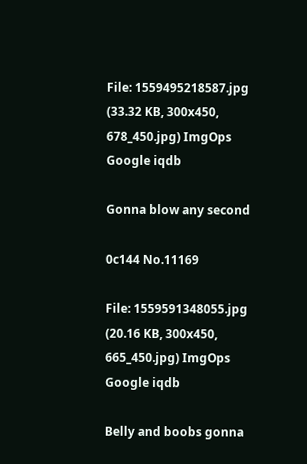File: 1559495218587.jpg (33.32 KB, 300x450, 678_450.jpg) ImgOps Google iqdb

Gonna blow any second

0c144 No.11169

File: 1559591348055.jpg (20.16 KB, 300x450, 665_450.jpg) ImgOps Google iqdb

Belly and boobs gonna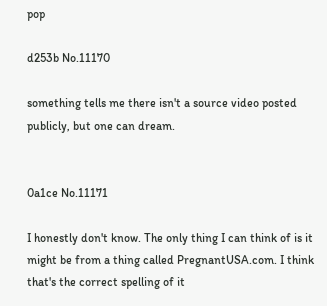pop

d253b No.11170

something tells me there isn't a source video posted publicly, but one can dream.


0a1ce No.11171

I honestly don't know. The only thing I can think of is it might be from a thing called PregnantUSA.com. I think that's the correct spelling of it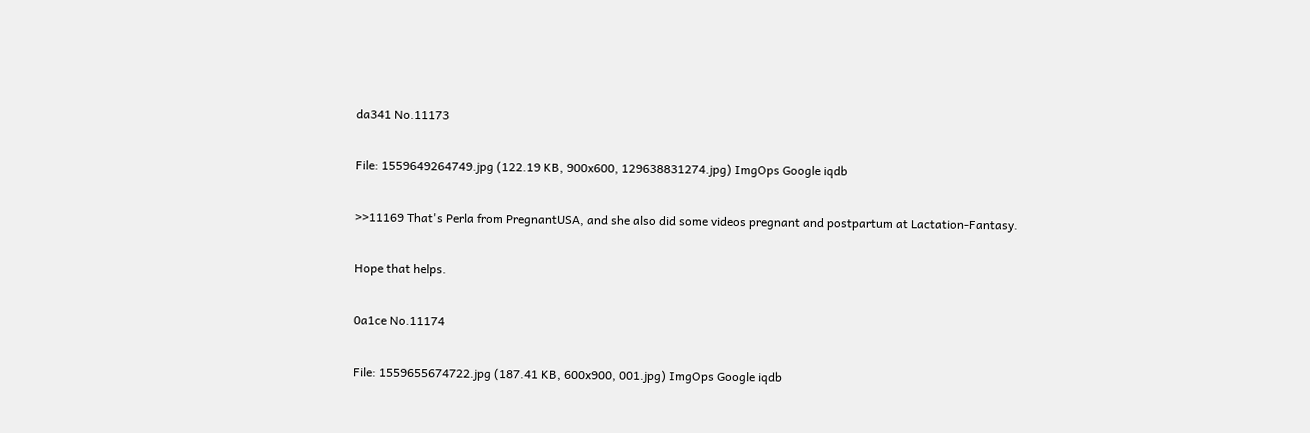da341 No.11173

File: 1559649264749.jpg (122.19 KB, 900x600, 129638831274.jpg) ImgOps Google iqdb

>>11169 That's Perla from PregnantUSA, and she also did some videos pregnant and postpartum at Lactation-Fantasy.

Hope that helps.

0a1ce No.11174

File: 1559655674722.jpg (187.41 KB, 600x900, 001.jpg) ImgOps Google iqdb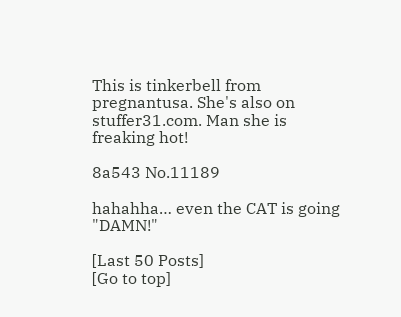This is tinkerbell from pregnantusa. She's also on stuffer31.com. Man she is freaking hot!

8a543 No.11189

hahahha… even the CAT is going "DAMN!"

[Last 50 Posts]
[Go to top]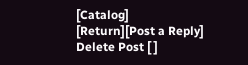[Catalog] [Return][Post a Reply]
Delete Post [ ]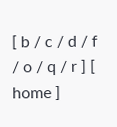[ b / c / d / f / o / q / r ] [ home ]